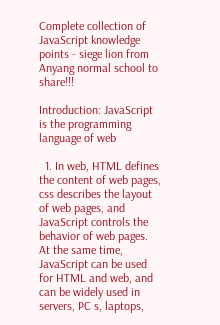Complete collection of JavaScript knowledge points - siege lion from Anyang normal school to share!!!

Introduction: JavaScript is the programming language of web

  1. In web, HTML defines the content of web pages, css describes the layout of web pages, and JavaScript controls the behavior of web pages. At the same time, JavaScript can be used for HTML and web, and can be widely used in servers, PC s, laptops,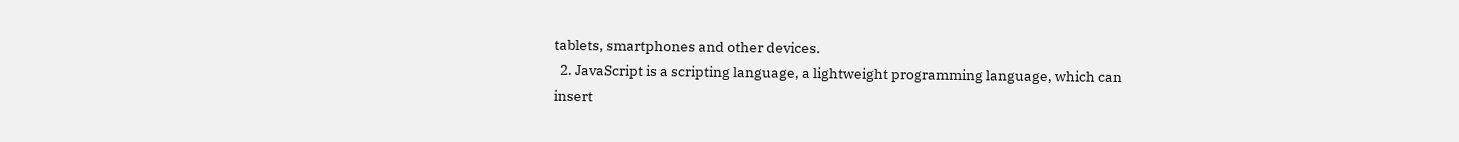tablets, smartphones and other devices.
  2. JavaScript is a scripting language, a lightweight programming language, which can insert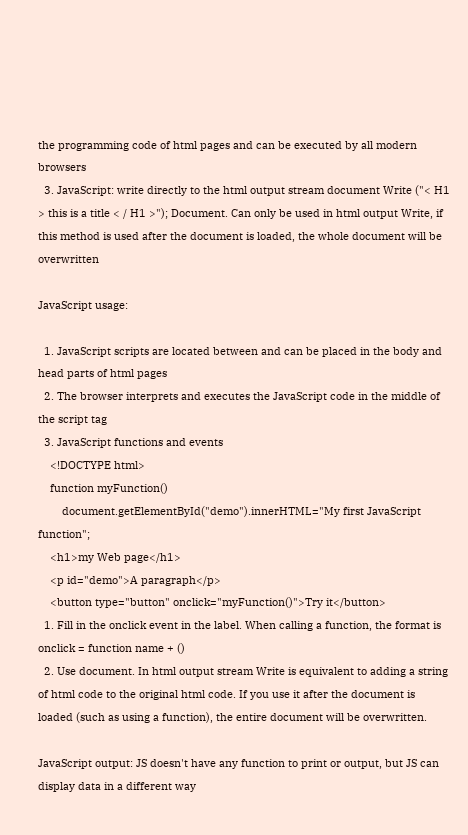the programming code of html pages and can be executed by all modern browsers
  3. JavaScript: write directly to the html output stream document Write ("< H1 > this is a title < / H1 >"); Document. Can only be used in html output Write, if this method is used after the document is loaded, the whole document will be overwritten

JavaScript usage:

  1. JavaScript scripts are located between and can be placed in the body and head parts of html pages
  2. The browser interprets and executes the JavaScript code in the middle of the script tag
  3. JavaScript functions and events
    <!DOCTYPE html>
    function myFunction()
        document.getElementById("demo").innerHTML="My first JavaScript function";
    <h1>my Web page</h1>
    <p id="demo">A paragraph</p>
    <button type="button" onclick="myFunction()">Try it</button>
  1. Fill in the onclick event in the label. When calling a function, the format is onclick = function name + ()
  2. Use document. In html output stream Write is equivalent to adding a string of html code to the original html code. If you use it after the document is loaded (such as using a function), the entire document will be overwritten.

JavaScript output: JS doesn't have any function to print or output, but JS can display data in a different way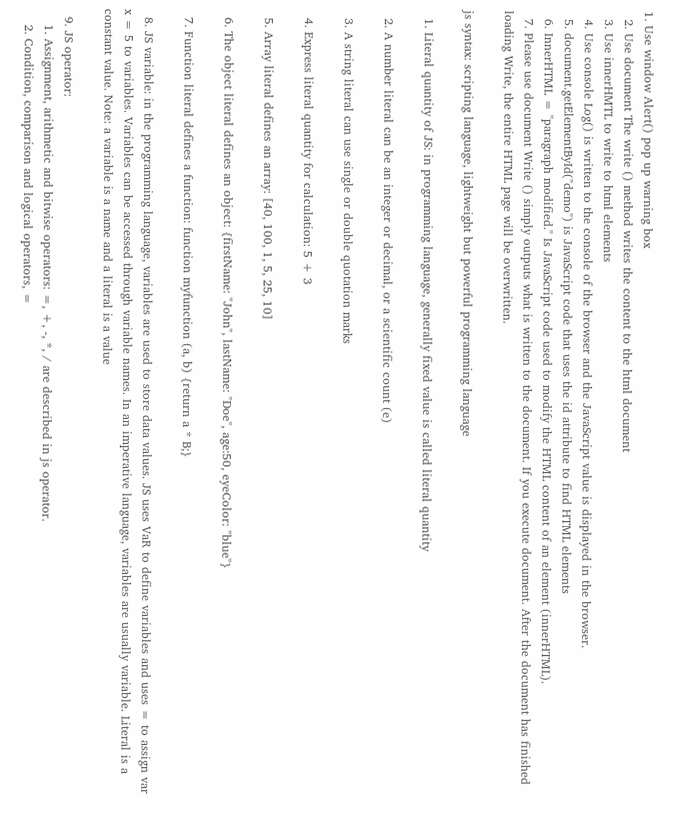1. Use window Alert() pop up warning box
  2. Use document The write () method writes the content to the html document
  3. Use innerHMTL to write to html elements
  4. Use console Log() is written to the console of the browser and the JavaScript value is displayed in the browser.
  5. document.getElementById("demo") is JavaScript code that uses the id attribute to find HTML elements
  6. InnerHTML = "paragraph modified." Is JavaScript code used to modify the HTML content of an element (innerHTML).
  7. Please use document Write () simply outputs what is written to the document. If you execute document. After the document has finished loading Write, the entire HTML page will be overwritten.

js syntax: scripting language, lightweight but powerful programming language

  1. Literal quantity of JS: in programming language, generally fixed value is called literal quantity

  2. A number literal can be an integer or decimal, or a scientific count (e)

  3. A string literal can use single or double quotation marks

  4. Express literal quantity for calculation: 5 + 3

  5. Array literal defines an array: [40, 100, 1, 5, 25, 10]

  6. The object literal defines an object: {firstName: "John", lastName: "Doe", age:50, eyeColor: "blue"}

  7. Function literal defines a function: function myfunction (a, b) {return a * B;}

  8. JS variable: in the programming language, variables are used to store data values. JS uses VaR to define variables and uses = to assign var x = 5 to variables. Variables can be accessed through variable names. In an imperative language, variables are usually variable. Literal is a constant value. Note: a variable is a name and a literal is a value

  9. JS operator:
    1. Assignment, arithmetic and bitwise operators: =, +, -, *, / are described in js operator.
    2. Condition, comparison and logical operators, =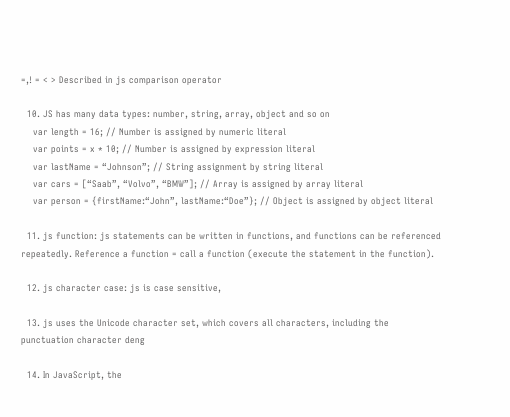=,! = < > Described in js comparison operator

  10. JS has many data types: number, string, array, object and so on
    var length = 16; // Number is assigned by numeric literal
    var points = x * 10; // Number is assigned by expression literal
    var lastName = “Johnson”; // String assignment by string literal
    var cars = [“Saab”, “Volvo”, “BMW”]; // Array is assigned by array literal
    var person = {firstName:“John”, lastName:“Doe”}; // Object is assigned by object literal

  11. js function: js statements can be written in functions, and functions can be referenced repeatedly. Reference a function = call a function (execute the statement in the function).

  12. js character case: js is case sensitive,

  13. js uses the Unicode character set, which covers all characters, including the punctuation character deng

  14. In JavaScript, the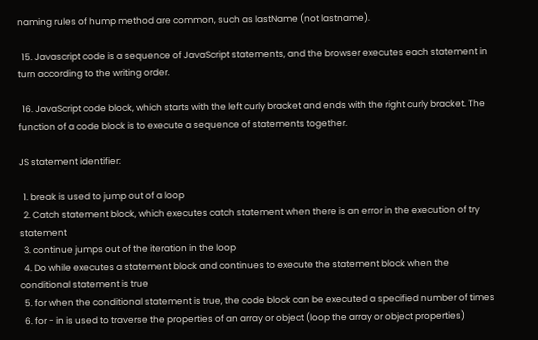naming rules of hump method are common, such as lastName (not lastname).

  15. Javascript code is a sequence of JavaScript statements, and the browser executes each statement in turn according to the writing order.

  16. JavaScript code block, which starts with the left curly bracket and ends with the right curly bracket. The function of a code block is to execute a sequence of statements together.

JS statement identifier:

  1. break is used to jump out of a loop
  2. Catch statement block, which executes catch statement when there is an error in the execution of try statement
  3. continue jumps out of the iteration in the loop
  4. Do while executes a statement block and continues to execute the statement block when the conditional statement is true
  5. for when the conditional statement is true, the code block can be executed a specified number of times
  6. for - in is used to traverse the properties of an array or object (loop the array or object properties)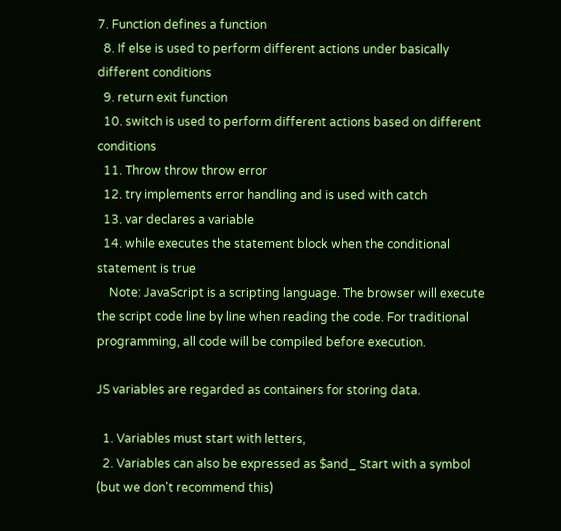7. Function defines a function
  8. If else is used to perform different actions under basically different conditions
  9. return exit function
  10. switch is used to perform different actions based on different conditions
  11. Throw throw throw error
  12. try implements error handling and is used with catch
  13. var declares a variable
  14. while executes the statement block when the conditional statement is true
    Note: JavaScript is a scripting language. The browser will execute the script code line by line when reading the code. For traditional programming, all code will be compiled before execution.

JS variables are regarded as containers for storing data.

  1. Variables must start with letters,
  2. Variables can also be expressed as $and_ Start with a symbol (but we don't recommend this)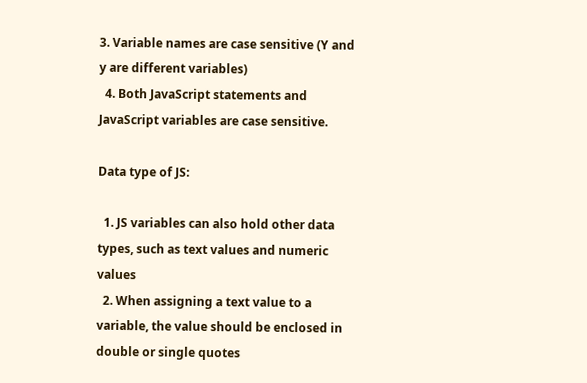3. Variable names are case sensitive (Y and y are different variables)
  4. Both JavaScript statements and JavaScript variables are case sensitive.

Data type of JS:

  1. JS variables can also hold other data types, such as text values and numeric values
  2. When assigning a text value to a variable, the value should be enclosed in double or single quotes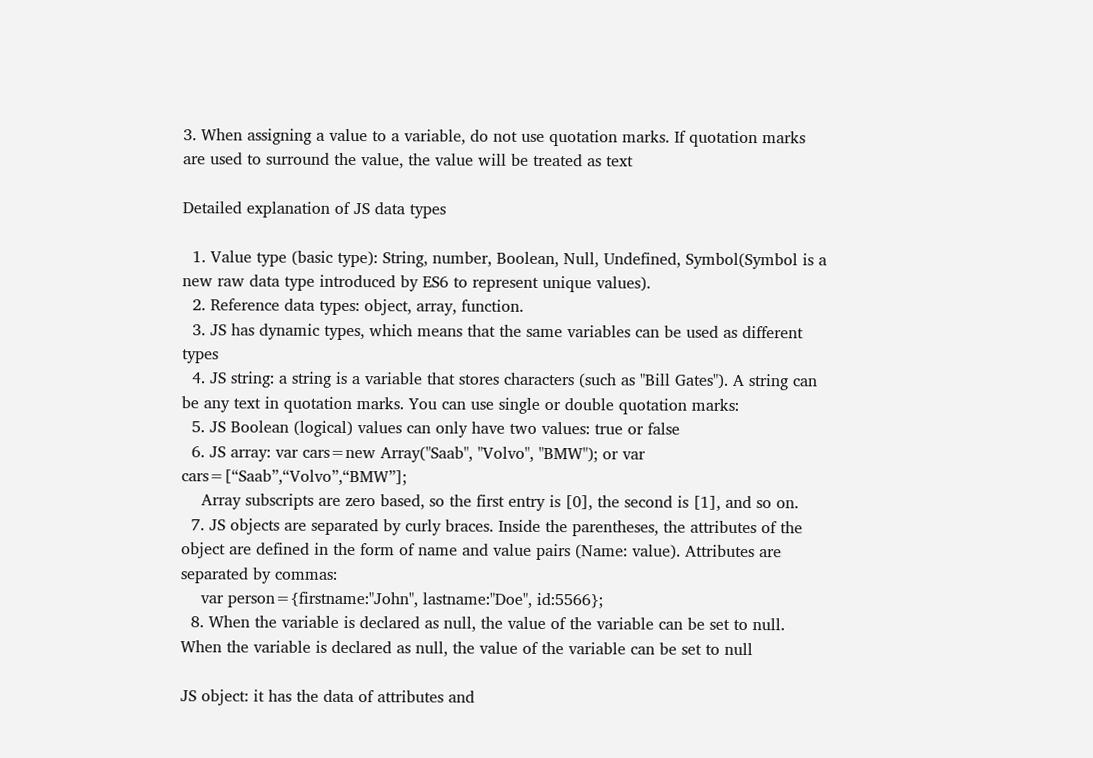3. When assigning a value to a variable, do not use quotation marks. If quotation marks are used to surround the value, the value will be treated as text

Detailed explanation of JS data types

  1. Value type (basic type): String, number, Boolean, Null, Undefined, Symbol(Symbol is a new raw data type introduced by ES6 to represent unique values).
  2. Reference data types: object, array, function.
  3. JS has dynamic types, which means that the same variables can be used as different types
  4. JS string: a string is a variable that stores characters (such as "Bill Gates"). A string can be any text in quotation marks. You can use single or double quotation marks:
  5. JS Boolean (logical) values can only have two values: true or false
  6. JS array: var cars=new Array("Saab", "Volvo", "BMW"); or var cars=[“Saab”,“Volvo”,“BMW”];
    Array subscripts are zero based, so the first entry is [0], the second is [1], and so on.
  7. JS objects are separated by curly braces. Inside the parentheses, the attributes of the object are defined in the form of name and value pairs (Name: value). Attributes are separated by commas:
    var person={firstname:"John", lastname:"Doe", id:5566};
  8. When the variable is declared as null, the value of the variable can be set to null. When the variable is declared as null, the value of the variable can be set to null

JS object: it has the data of attributes and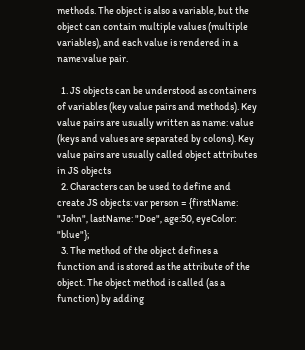methods. The object is also a variable, but the object can contain multiple values (multiple variables), and each value is rendered in a name:value pair.

  1. JS objects can be understood as containers of variables (key value pairs and methods). Key value pairs are usually written as name: value (keys and values are separated by colons). Key value pairs are usually called object attributes in JS objects
  2. Characters can be used to define and create JS objects: var person = {firstName: "John", lastName: "Doe", age:50, eyeColor: "blue"};
  3. The method of the object defines a function and is stored as the attribute of the object. The object method is called (as a function) by adding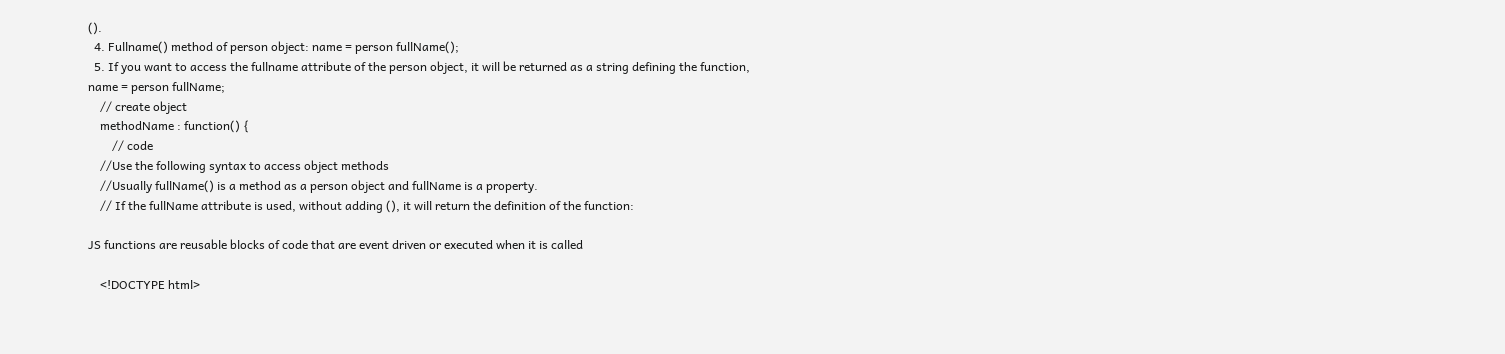().
  4. Fullname() method of person object: name = person fullName();
  5. If you want to access the fullname attribute of the person object, it will be returned as a string defining the function, name = person fullName;
    // create object
    methodName : function() {
        // code
    //Use the following syntax to access object methods
    //Usually fullName() is a method as a person object and fullName is a property.
    // If the fullName attribute is used, without adding (), it will return the definition of the function:

JS functions are reusable blocks of code that are event driven or executed when it is called

    <!DOCTYPE html>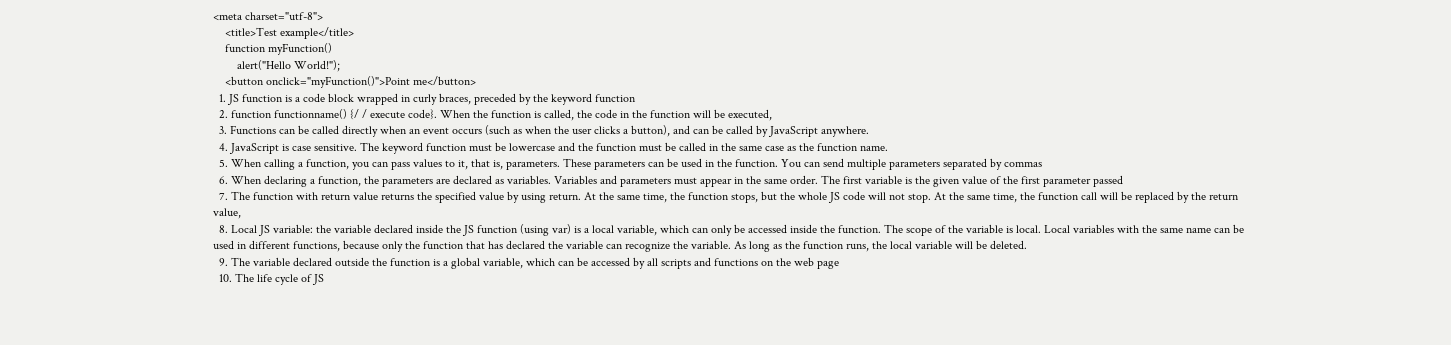<meta charset="utf-8">
    <title>Test example</title>
    function myFunction()
        alert("Hello World!");
    <button onclick="myFunction()">Point me</button>
  1. JS function is a code block wrapped in curly braces, preceded by the keyword function
  2. function functionname() {/ / execute code}. When the function is called, the code in the function will be executed,
  3. Functions can be called directly when an event occurs (such as when the user clicks a button), and can be called by JavaScript anywhere.
  4. JavaScript is case sensitive. The keyword function must be lowercase and the function must be called in the same case as the function name.
  5. When calling a function, you can pass values to it, that is, parameters. These parameters can be used in the function. You can send multiple parameters separated by commas
  6. When declaring a function, the parameters are declared as variables. Variables and parameters must appear in the same order. The first variable is the given value of the first parameter passed
  7. The function with return value returns the specified value by using return. At the same time, the function stops, but the whole JS code will not stop. At the same time, the function call will be replaced by the return value,
  8. Local JS variable: the variable declared inside the JS function (using var) is a local variable, which can only be accessed inside the function. The scope of the variable is local. Local variables with the same name can be used in different functions, because only the function that has declared the variable can recognize the variable. As long as the function runs, the local variable will be deleted.
  9. The variable declared outside the function is a global variable, which can be accessed by all scripts and functions on the web page
  10. The life cycle of JS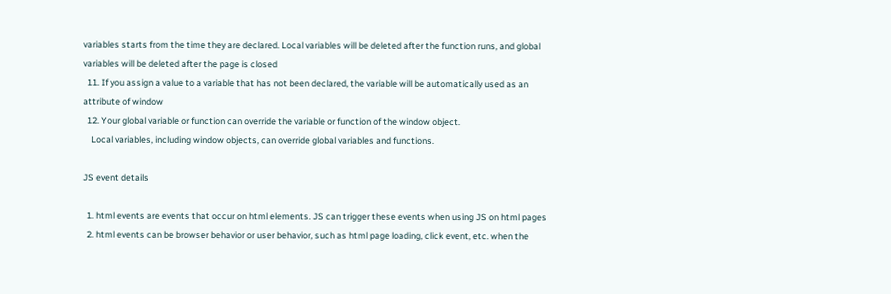variables starts from the time they are declared. Local variables will be deleted after the function runs, and global variables will be deleted after the page is closed
  11. If you assign a value to a variable that has not been declared, the variable will be automatically used as an attribute of window
  12. Your global variable or function can override the variable or function of the window object.
    Local variables, including window objects, can override global variables and functions.

JS event details

  1. html events are events that occur on html elements. JS can trigger these events when using JS on html pages
  2. html events can be browser behavior or user behavior, such as html page loading, click event, etc. when the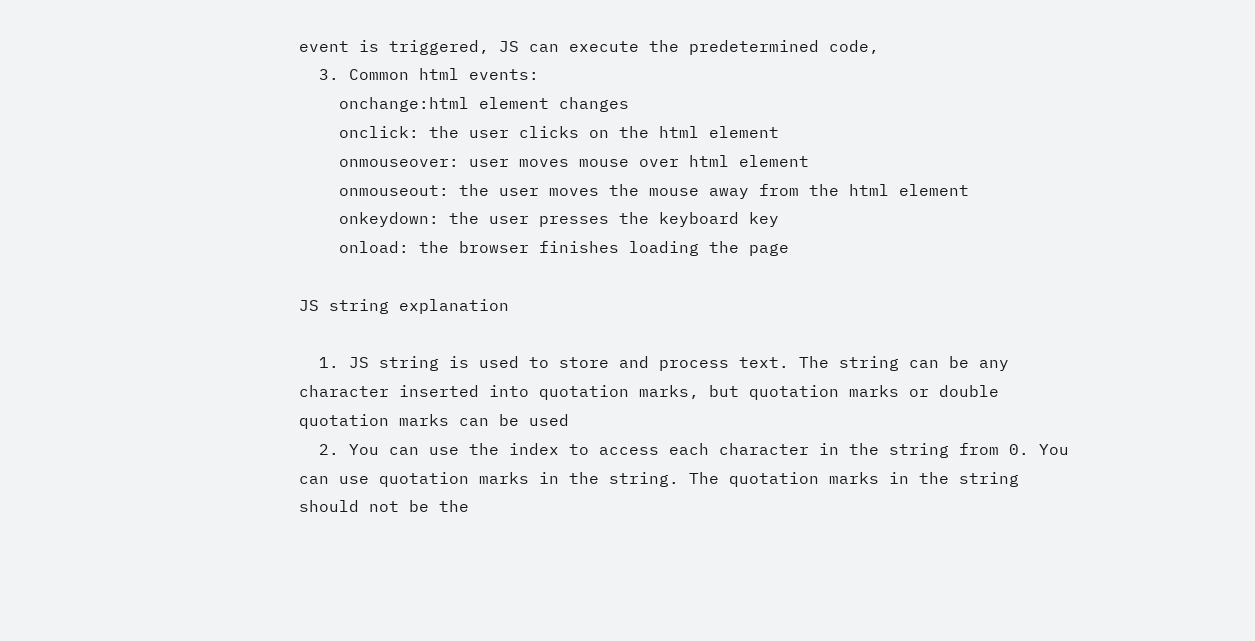event is triggered, JS can execute the predetermined code,
  3. Common html events:
    onchange:html element changes
    onclick: the user clicks on the html element
    onmouseover: user moves mouse over html element
    onmouseout: the user moves the mouse away from the html element
    onkeydown: the user presses the keyboard key
    onload: the browser finishes loading the page

JS string explanation

  1. JS string is used to store and process text. The string can be any character inserted into quotation marks, but quotation marks or double quotation marks can be used
  2. You can use the index to access each character in the string from 0. You can use quotation marks in the string. The quotation marks in the string should not be the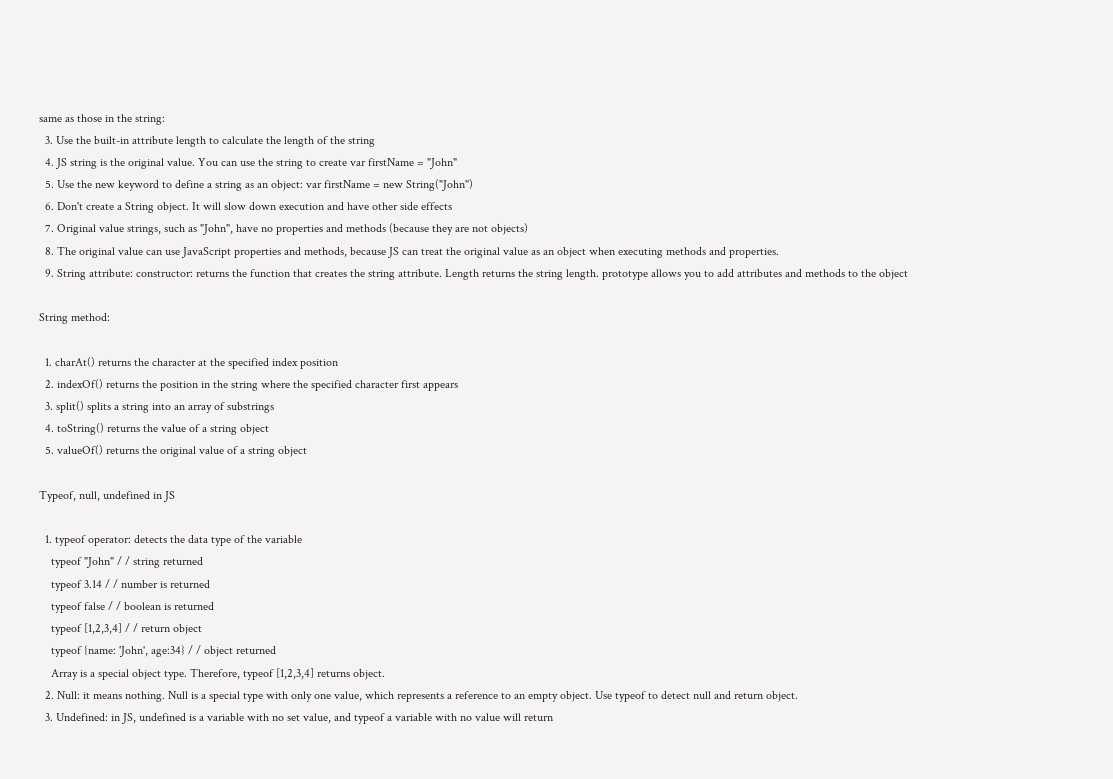same as those in the string:
  3. Use the built-in attribute length to calculate the length of the string
  4. JS string is the original value. You can use the string to create var firstName = "John"
  5. Use the new keyword to define a string as an object: var firstName = new String("John")
  6. Don't create a String object. It will slow down execution and have other side effects
  7. Original value strings, such as "John", have no properties and methods (because they are not objects)
  8. The original value can use JavaScript properties and methods, because JS can treat the original value as an object when executing methods and properties.
  9. String attribute: constructor: returns the function that creates the string attribute. Length returns the string length. prototype allows you to add attributes and methods to the object

String method:

  1. charAt() returns the character at the specified index position
  2. indexOf() returns the position in the string where the specified character first appears
  3. split() splits a string into an array of substrings
  4. toString() returns the value of a string object
  5. valueOf() returns the original value of a string object

Typeof, null, undefined in JS

  1. typeof operator: detects the data type of the variable
    typeof "John" / / string returned
    typeof 3.14 / / number is returned
    typeof false / / boolean is returned
    typeof [1,2,3,4] / / return object
    typeof {name: 'John', age:34} / / object returned
    Array is a special object type. Therefore, typeof [1,2,3,4] returns object.
  2. Null: it means nothing. Null is a special type with only one value, which represents a reference to an empty object. Use typeof to detect null and return object.
  3. Undefined: in JS, undefined is a variable with no set value, and typeof a variable with no value will return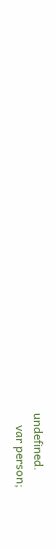undefined.
    var person;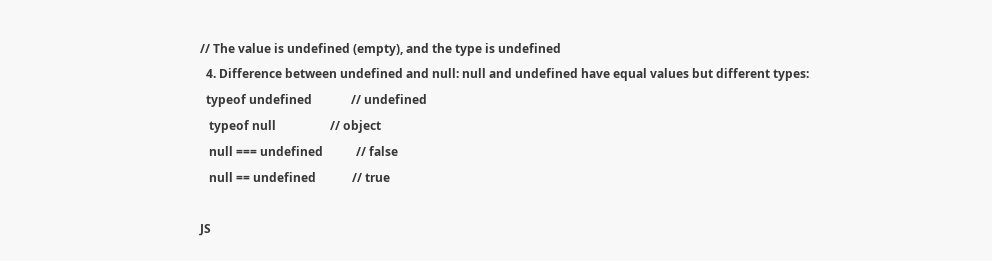// The value is undefined (empty), and the type is undefined
  4. Difference between undefined and null: null and undefined have equal values but different types:
  typeof undefined             // undefined
   typeof null                  // object
   null === undefined           // false
   null == undefined            // true

JS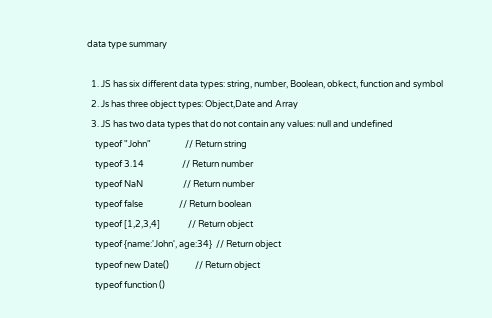data type summary

  1. JS has six different data types: string, number, Boolean, obkect, function and symbol
  2. Js has three object types: Object,Date and Array
  3. JS has two data types that do not contain any values: null and undefined
    typeof "John"                 // Return string
    typeof 3.14                   // Return number
    typeof NaN                    // Return number
    typeof false                  // Return boolean
    typeof [1,2,3,4]              // Return object
    typeof {name:'John', age:34}  // Return object
    typeof new Date()             // Return object
    typeof function ()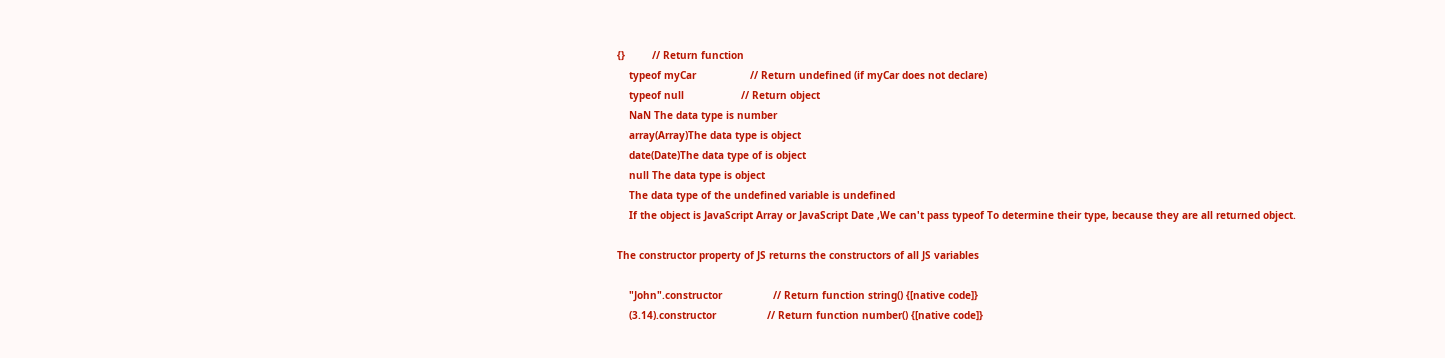{}         // Return function
    typeof myCar                  // Return undefined (if myCar does not declare)
    typeof null                   // Return object
    NaN The data type is number
    array(Array)The data type is object
    date(Date)The data type of is object
    null The data type is object
    The data type of the undefined variable is undefined
    If the object is JavaScript Array or JavaScript Date ,We can't pass typeof To determine their type, because they are all returned object.

The constructor property of JS returns the constructors of all JS variables

    "John".constructor                 // Return function string() {[native code]}
    (3.14).constructor                 // Return function number() {[native code]}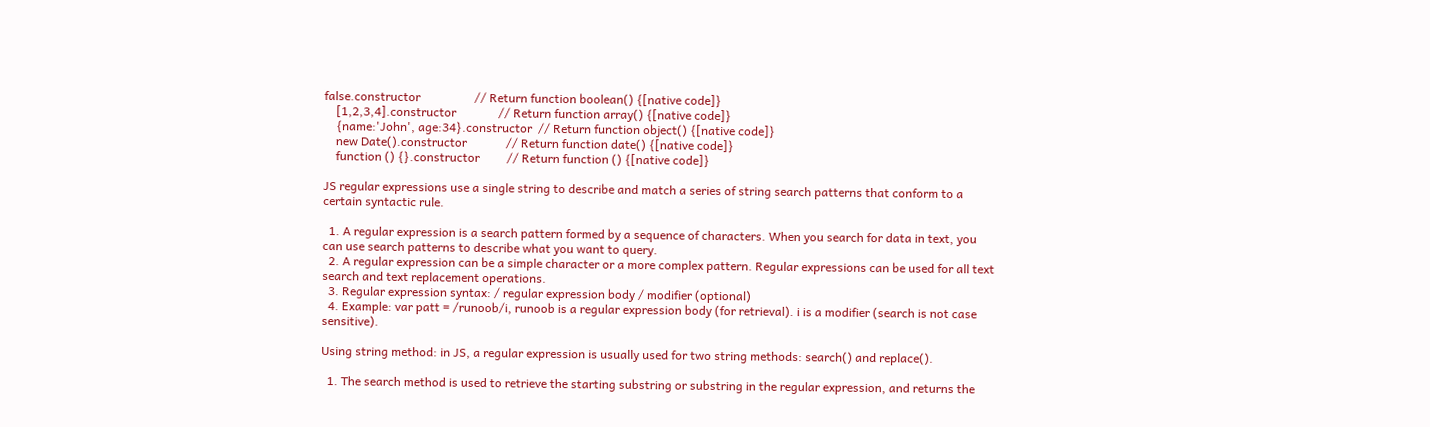false.constructor                  // Return function boolean() {[native code]}
    [1,2,3,4].constructor              // Return function array() {[native code]}
    {name:'John', age:34}.constructor  // Return function object() {[native code]}
    new Date().constructor             // Return function date() {[native code]}
    function () {}.constructor         // Return function () {[native code]}

JS regular expressions use a single string to describe and match a series of string search patterns that conform to a certain syntactic rule.

  1. A regular expression is a search pattern formed by a sequence of characters. When you search for data in text, you can use search patterns to describe what you want to query.
  2. A regular expression can be a simple character or a more complex pattern. Regular expressions can be used for all text search and text replacement operations.
  3. Regular expression syntax: / regular expression body / modifier (optional)
  4. Example: var patt = /runoob/i, runoob is a regular expression body (for retrieval). i is a modifier (search is not case sensitive).

Using string method: in JS, a regular expression is usually used for two string methods: search() and replace().

  1. The search method is used to retrieve the starting substring or substring in the regular expression, and returns the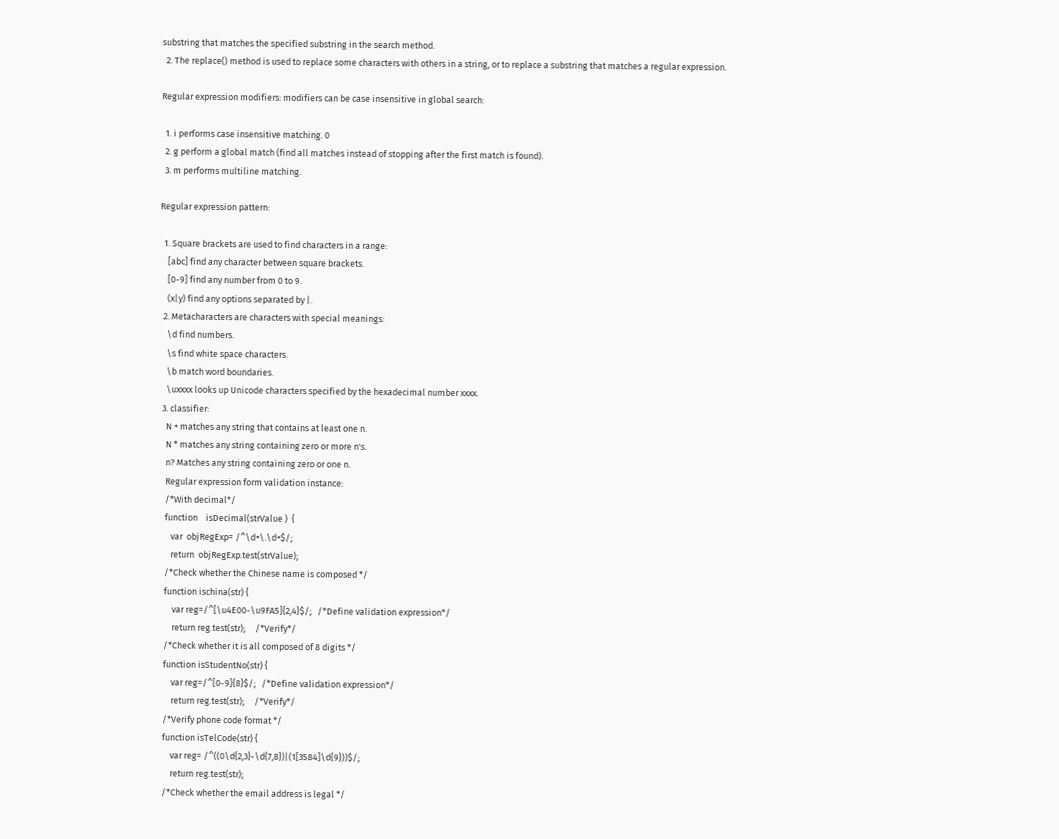substring that matches the specified substring in the search method.
  2. The replace() method is used to replace some characters with others in a string, or to replace a substring that matches a regular expression.

Regular expression modifiers: modifiers can be case insensitive in global search:

  1. i performs case insensitive matching. 0
  2. g perform a global match (find all matches instead of stopping after the first match is found).
  3. m performs multiline matching.

Regular expression pattern:

  1. Square brackets are used to find characters in a range:
    [abc] find any character between square brackets.
    [0-9] find any number from 0 to 9.
    (x|y) find any options separated by |.
  2. Metacharacters are characters with special meanings:
    \d find numbers.
    \s find white space characters.
    \b match word boundaries.
    \uxxxx looks up Unicode characters specified by the hexadecimal number xxxx.
  3. classifier:
    N + matches any string that contains at least one n.
    N * matches any string containing zero or more n's.
    n? Matches any string containing zero or one n.
    Regular expression form validation instance:
    /*With decimal*/
    function    isDecimal(strValue )  {
       var  objRegExp= /^\d+\.\d+$/;
       return  objRegExp.test(strValue);
    /*Check whether the Chinese name is composed */
    function ischina(str) {
        var reg=/^[\u4E00-\u9FA5]{2,4}$/;   /*Define validation expression*/
        return reg.test(str);     /*Verify*/
    /*Check whether it is all composed of 8 digits */
    function isStudentNo(str) {
        var reg=/^[0-9]{8}$/;   /*Define validation expression*/
        return reg.test(str);     /*Verify*/
    /*Verify phone code format */
    function isTelCode(str) {
        var reg= /^((0\d{2,3}-\d{7,8})|(1[3584]\d{9}))$/;
        return reg.test(str);
    /*Check whether the email address is legal */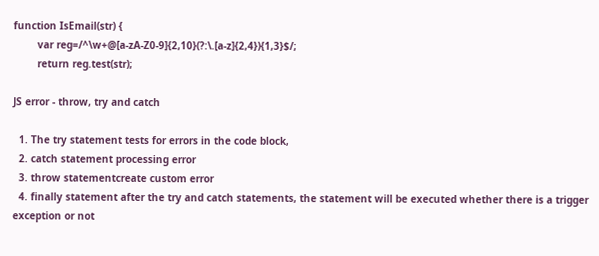function IsEmail(str) {
        var reg=/^\w+@[a-zA-Z0-9]{2,10}(?:\.[a-z]{2,4}){1,3}$/;
        return reg.test(str);

JS error - throw, try and catch

  1. The try statement tests for errors in the code block,
  2. catch statement processing error
  3. throw statementcreate custom error
  4. finally statement after the try and catch statements, the statement will be executed whether there is a trigger exception or not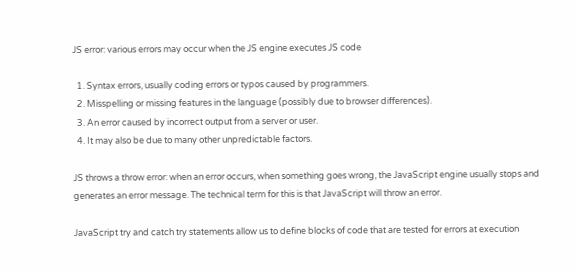JS error: various errors may occur when the JS engine executes JS code

  1. Syntax errors, usually coding errors or typos caused by programmers.
  2. Misspelling or missing features in the language (possibly due to browser differences).
  3. An error caused by incorrect output from a server or user.
  4. It may also be due to many other unpredictable factors.

JS throws a throw error: when an error occurs, when something goes wrong, the JavaScript engine usually stops and generates an error message. The technical term for this is that JavaScript will throw an error.

JavaScript try and catch try statements allow us to define blocks of code that are tested for errors at execution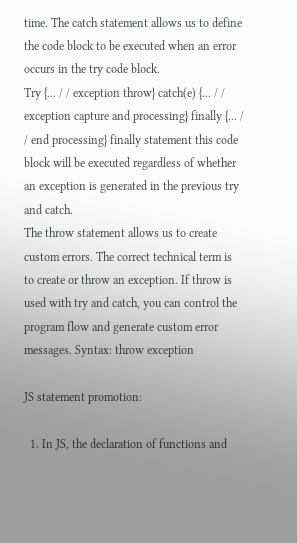time. The catch statement allows us to define the code block to be executed when an error occurs in the try code block.
Try {... / / exception throw} catch(e) {... / / exception capture and processing} finally {... / / end processing} finally statement this code block will be executed regardless of whether an exception is generated in the previous try and catch.
The throw statement allows us to create custom errors. The correct technical term is to create or throw an exception. If throw is used with try and catch, you can control the program flow and generate custom error messages. Syntax: throw exception

JS statement promotion:

  1. In JS, the declaration of functions and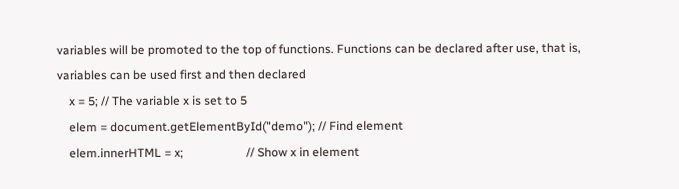variables will be promoted to the top of functions. Functions can be declared after use, that is, variables can be used first and then declared
    x = 5; // The variable x is set to 5
    elem = document.getElementById("demo"); // Find element
    elem.innerHTML = x;                     // Show x in element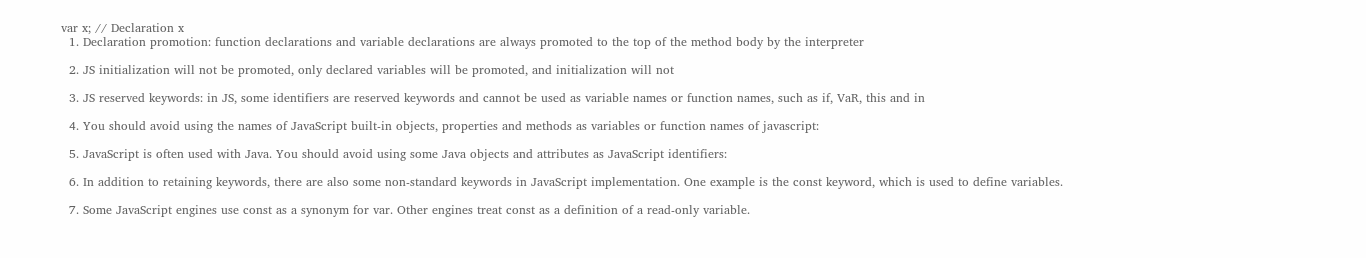var x; // Declaration x
  1. Declaration promotion: function declarations and variable declarations are always promoted to the top of the method body by the interpreter

  2. JS initialization will not be promoted, only declared variables will be promoted, and initialization will not

  3. JS reserved keywords: in JS, some identifiers are reserved keywords and cannot be used as variable names or function names, such as if, VaR, this and in

  4. You should avoid using the names of JavaScript built-in objects, properties and methods as variables or function names of javascript:

  5. JavaScript is often used with Java. You should avoid using some Java objects and attributes as JavaScript identifiers:

  6. In addition to retaining keywords, there are also some non-standard keywords in JavaScript implementation. One example is the const keyword, which is used to define variables.

  7. Some JavaScript engines use const as a synonym for var. Other engines treat const as a definition of a read-only variable.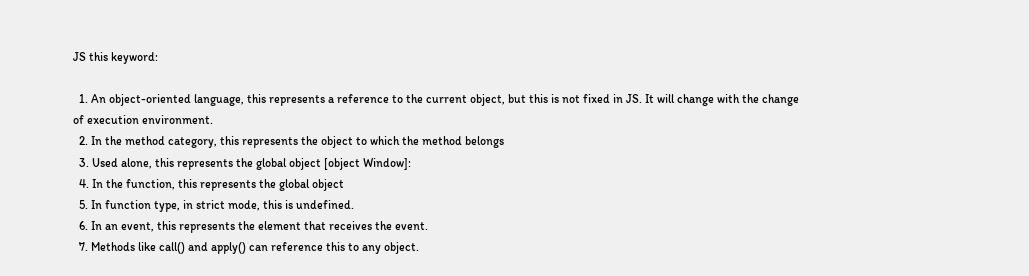JS this keyword:

  1. An object-oriented language, this represents a reference to the current object, but this is not fixed in JS. It will change with the change of execution environment.
  2. In the method category, this represents the object to which the method belongs
  3. Used alone, this represents the global object [object Window]:
  4. In the function, this represents the global object
  5. In function type, in strict mode, this is undefined.
  6. In an event, this represents the element that receives the event.
  7. Methods like call() and apply() can reference this to any object.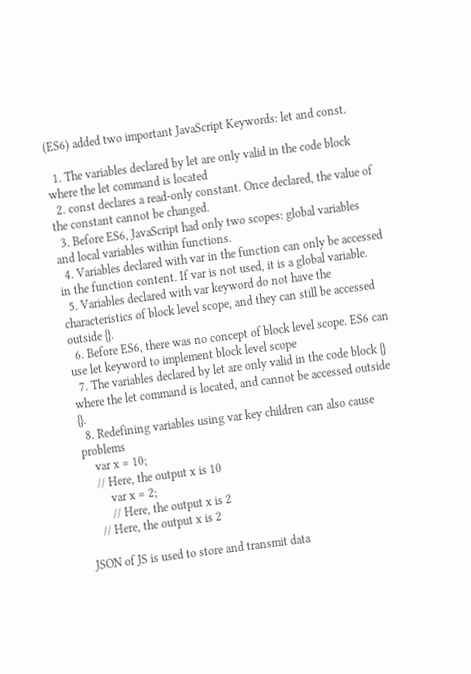(ES6) added two important JavaScript Keywords: let and const.

  1. The variables declared by let are only valid in the code block where the let command is located
  2. const declares a read-only constant. Once declared, the value of the constant cannot be changed.
  3. Before ES6, JavaScript had only two scopes: global variables and local variables within functions.
  4. Variables declared with var in the function can only be accessed in the function content. If var is not used, it is a global variable.
  5. Variables declared with var keyword do not have the characteristics of block level scope, and they can still be accessed outside {}.
  6. Before ES6, there was no concept of block level scope. ES6 can use let keyword to implement block level scope
  7. The variables declared by let are only valid in the code block {} where the let command is located, and cannot be accessed outside {}.
  8. Redefining variables using var key children can also cause problems
    var x = 10;
    // Here, the output x is 10
        var x = 2;
        // Here, the output x is 2
    // Here, the output x is 2

JSON of JS is used to store and transmit data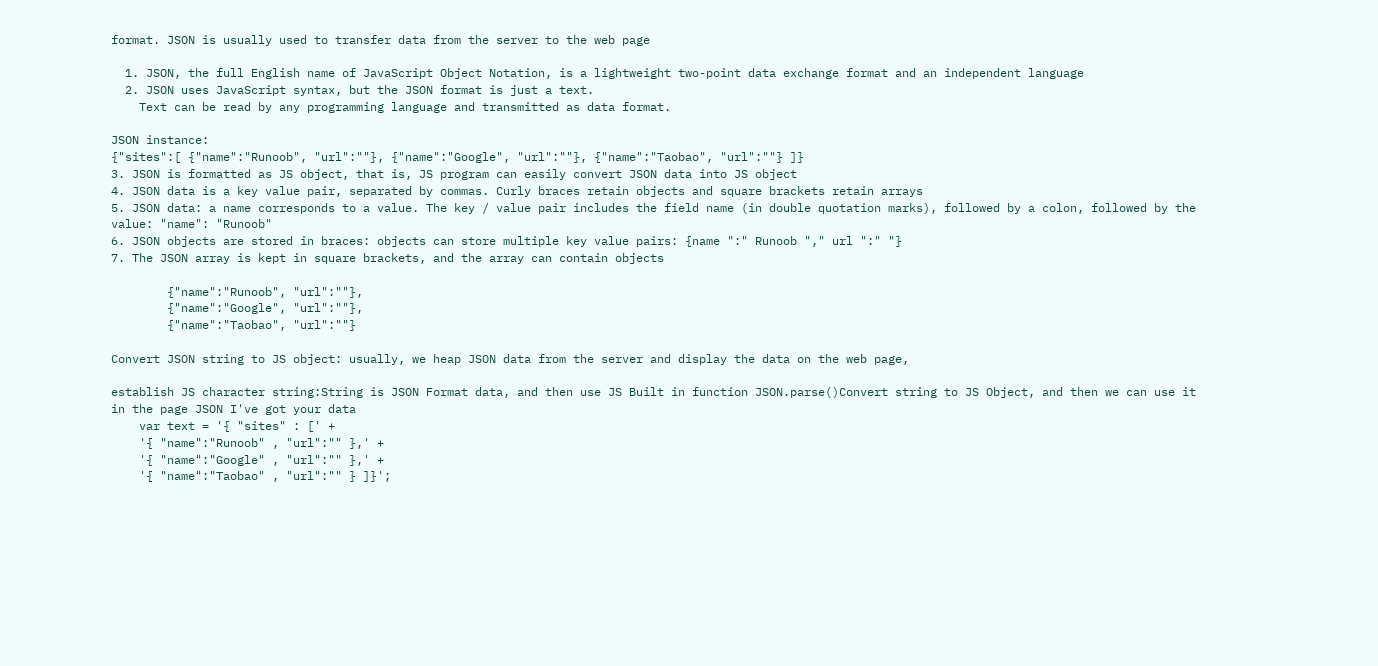format. JSON is usually used to transfer data from the server to the web page

  1. JSON, the full English name of JavaScript Object Notation, is a lightweight two-point data exchange format and an independent language
  2. JSON uses JavaScript syntax, but the JSON format is just a text.
    Text can be read by any programming language and transmitted as data format.

JSON instance:
{"sites":[ {"name":"Runoob", "url":""}, {"name":"Google", "url":""}, {"name":"Taobao", "url":""} ]}
3. JSON is formatted as JS object, that is, JS program can easily convert JSON data into JS object
4. JSON data is a key value pair, separated by commas. Curly braces retain objects and square brackets retain arrays
5. JSON data: a name corresponds to a value. The key / value pair includes the field name (in double quotation marks), followed by a colon, followed by the value: "name": "Runoob"
6. JSON objects are stored in braces: objects can store multiple key value pairs: {name ":" Runoob "," url ":" "}
7. The JSON array is kept in square brackets, and the array can contain objects

        {"name":"Runoob", "url":""},
        {"name":"Google", "url":""},
        {"name":"Taobao", "url":""}

Convert JSON string to JS object: usually, we heap JSON data from the server and display the data on the web page,

establish JS character string:String is JSON Format data, and then use JS Built in function JSON.parse()Convert string to JS Object, and then we can use it in the page JSON I've got your data
    var text = '{ "sites" : [' +
    '{ "name":"Runoob" , "url":"" },' +
    '{ "name":"Google" , "url":"" },' +
    '{ "name":"Taobao" , "url":"" } ]}';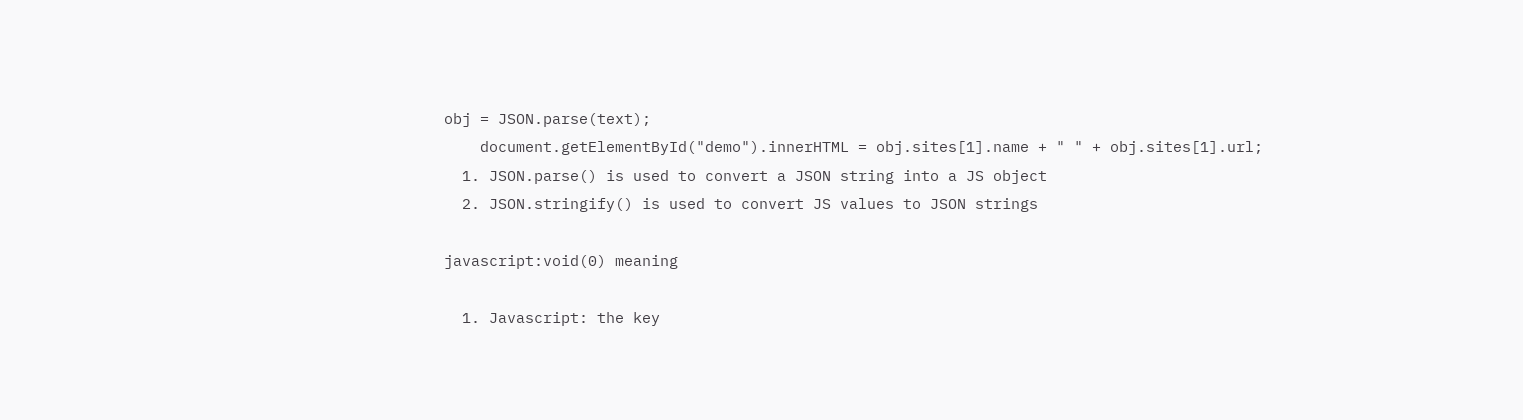obj = JSON.parse(text);
    document.getElementById("demo").innerHTML = obj.sites[1].name + " " + obj.sites[1].url;
  1. JSON.parse() is used to convert a JSON string into a JS object
  2. JSON.stringify() is used to convert JS values to JSON strings

javascript:void(0) meaning

  1. Javascript: the key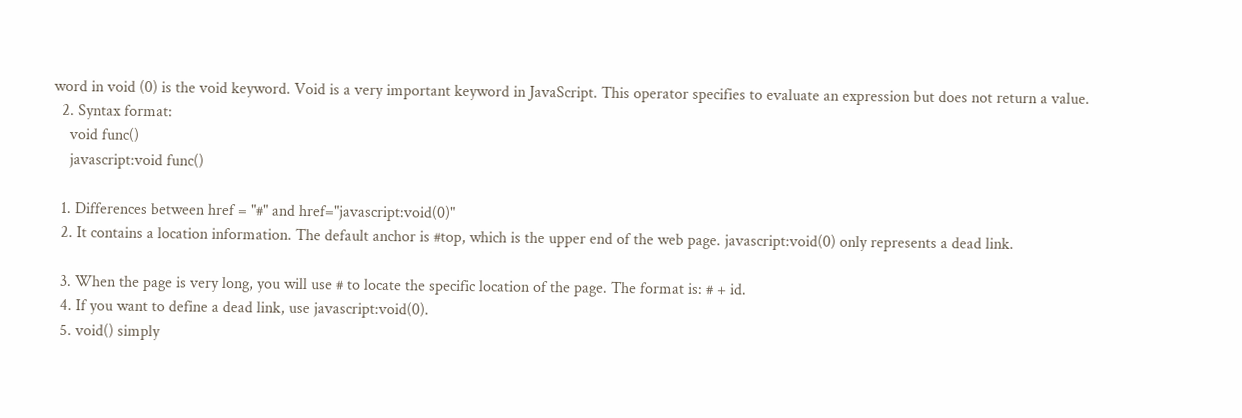word in void (0) is the void keyword. Void is a very important keyword in JavaScript. This operator specifies to evaluate an expression but does not return a value.
  2. Syntax format:
    void func()
    javascript:void func()

  1. Differences between href = "#" and href="javascript:void(0)"
  2. It contains a location information. The default anchor is #top, which is the upper end of the web page. javascript:void(0) only represents a dead link.

  3. When the page is very long, you will use # to locate the specific location of the page. The format is: # + id.
  4. If you want to define a dead link, use javascript:void(0).
  5. void() simply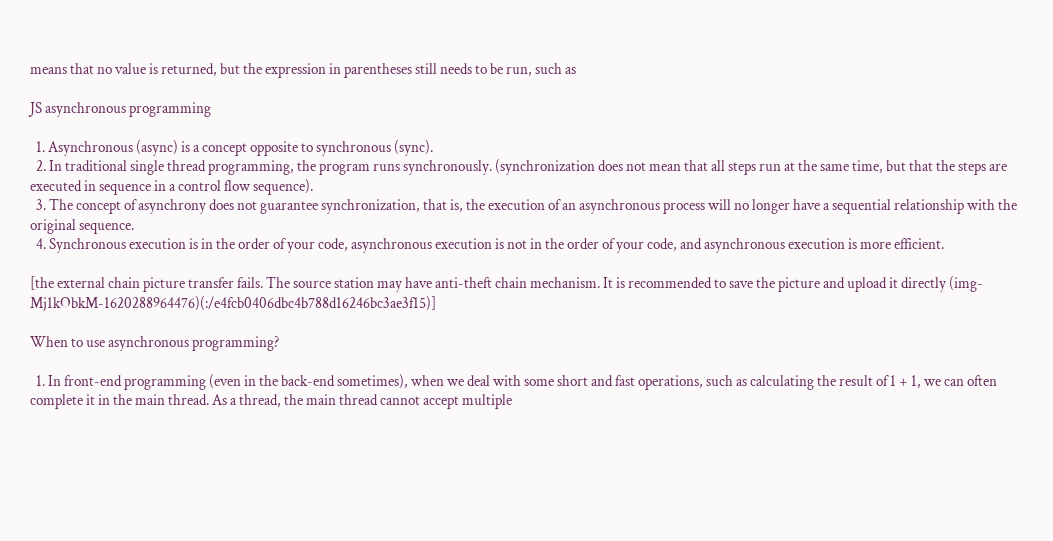means that no value is returned, but the expression in parentheses still needs to be run, such as

JS asynchronous programming

  1. Asynchronous (async) is a concept opposite to synchronous (sync).
  2. In traditional single thread programming, the program runs synchronously. (synchronization does not mean that all steps run at the same time, but that the steps are executed in sequence in a control flow sequence).
  3. The concept of asynchrony does not guarantee synchronization, that is, the execution of an asynchronous process will no longer have a sequential relationship with the original sequence.
  4. Synchronous execution is in the order of your code, asynchronous execution is not in the order of your code, and asynchronous execution is more efficient.

[the external chain picture transfer fails. The source station may have anti-theft chain mechanism. It is recommended to save the picture and upload it directly (img-Mj1kObkM-1620288964476)(:/e4fcb0406dbc4b788d16246bc3ae3f15)]

When to use asynchronous programming?

  1. In front-end programming (even in the back-end sometimes), when we deal with some short and fast operations, such as calculating the result of 1 + 1, we can often complete it in the main thread. As a thread, the main thread cannot accept multiple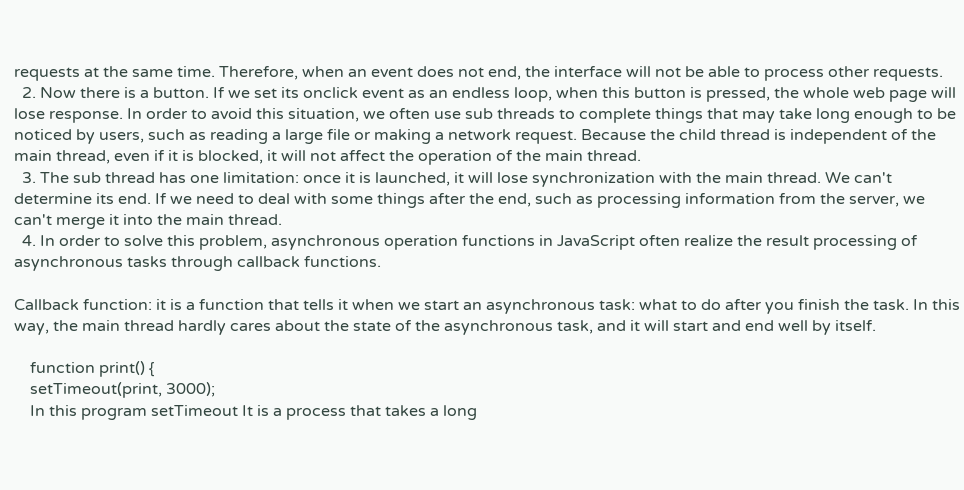requests at the same time. Therefore, when an event does not end, the interface will not be able to process other requests.
  2. Now there is a button. If we set its onclick event as an endless loop, when this button is pressed, the whole web page will lose response. In order to avoid this situation, we often use sub threads to complete things that may take long enough to be noticed by users, such as reading a large file or making a network request. Because the child thread is independent of the main thread, even if it is blocked, it will not affect the operation of the main thread.
  3. The sub thread has one limitation: once it is launched, it will lose synchronization with the main thread. We can't determine its end. If we need to deal with some things after the end, such as processing information from the server, we can't merge it into the main thread.
  4. In order to solve this problem, asynchronous operation functions in JavaScript often realize the result processing of asynchronous tasks through callback functions.

Callback function: it is a function that tells it when we start an asynchronous task: what to do after you finish the task. In this way, the main thread hardly cares about the state of the asynchronous task, and it will start and end well by itself.

    function print() {
    setTimeout(print, 3000);
    In this program setTimeout It is a process that takes a long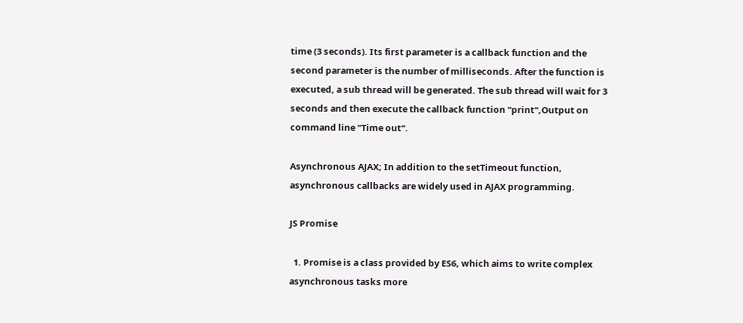time (3 seconds). Its first parameter is a callback function and the second parameter is the number of milliseconds. After the function is executed, a sub thread will be generated. The sub thread will wait for 3 seconds and then execute the callback function "print",Output on command line "Time out".

Asynchronous AJAX; In addition to the setTimeout function, asynchronous callbacks are widely used in AJAX programming.

JS Promise

  1. Promise is a class provided by ES6, which aims to write complex asynchronous tasks more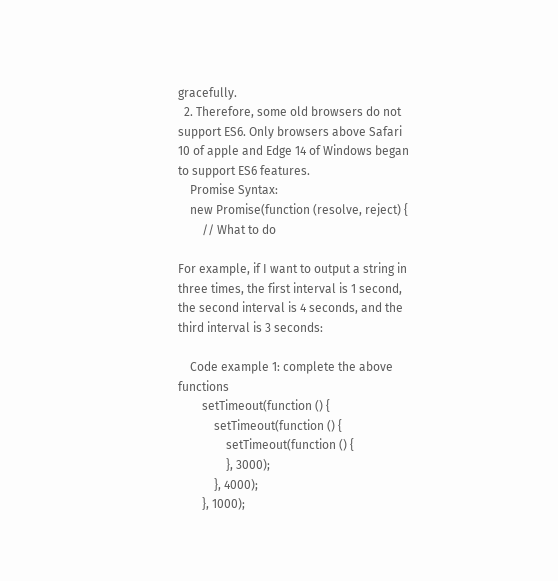gracefully.
  2. Therefore, some old browsers do not support ES6. Only browsers above Safari 10 of apple and Edge 14 of Windows began to support ES6 features.
    Promise Syntax:
    new Promise(function (resolve, reject) {
        // What to do

For example, if I want to output a string in three times, the first interval is 1 second, the second interval is 4 seconds, and the third interval is 3 seconds:

    Code example 1: complete the above functions
        setTimeout(function () {
            setTimeout(function () {
                setTimeout(function () {
                }, 3000);
            }, 4000);
        }, 1000);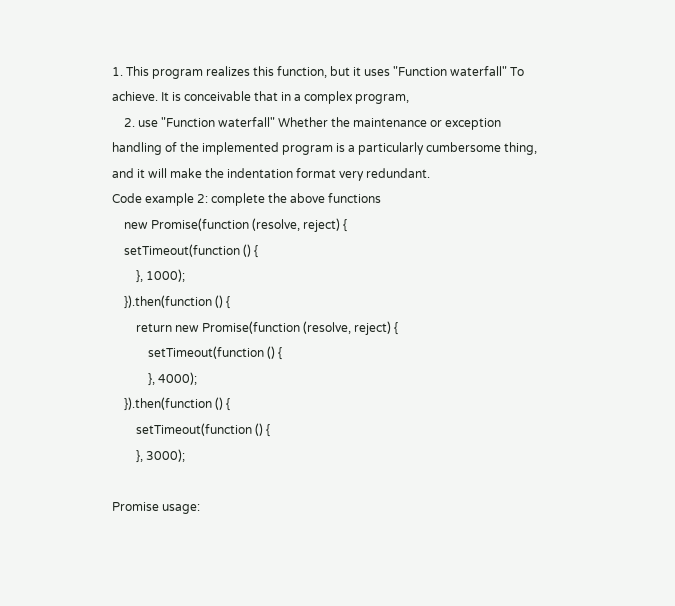1. This program realizes this function, but it uses "Function waterfall" To achieve. It is conceivable that in a complex program,
    2. use "Function waterfall" Whether the maintenance or exception handling of the implemented program is a particularly cumbersome thing, and it will make the indentation format very redundant.
Code example 2: complete the above functions
    new Promise(function (resolve, reject) {
    setTimeout(function () {
        }, 1000);
    }).then(function () {
        return new Promise(function (resolve, reject) {
            setTimeout(function () {
            }, 4000);
    }).then(function () {
        setTimeout(function () {
        }, 3000);

Promise usage: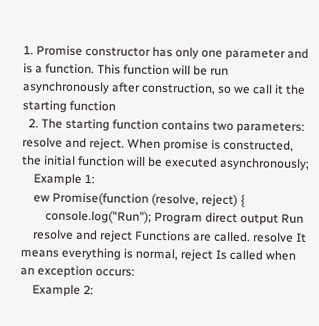1. Promise constructor has only one parameter and is a function. This function will be run asynchronously after construction, so we call it the starting function
  2. The starting function contains two parameters: resolve and reject. When promise is constructed, the initial function will be executed asynchronously;
    Example 1:
    ew Promise(function (resolve, reject) {
        console.log("Run"); Program direct output Run
    resolve and reject Functions are called. resolve It means everything is normal, reject Is called when an exception occurs:
    Example 2: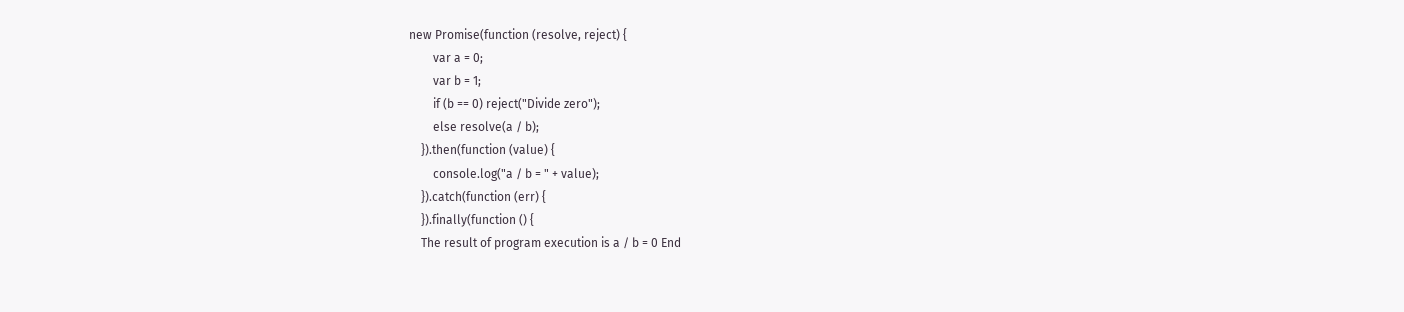new Promise(function (resolve, reject) {
        var a = 0;
        var b = 1;
        if (b == 0) reject("Divide zero");
        else resolve(a / b);
    }).then(function (value) {
        console.log("a / b = " + value);
    }).catch(function (err) {
    }).finally(function () {
    The result of program execution is a / b = 0 End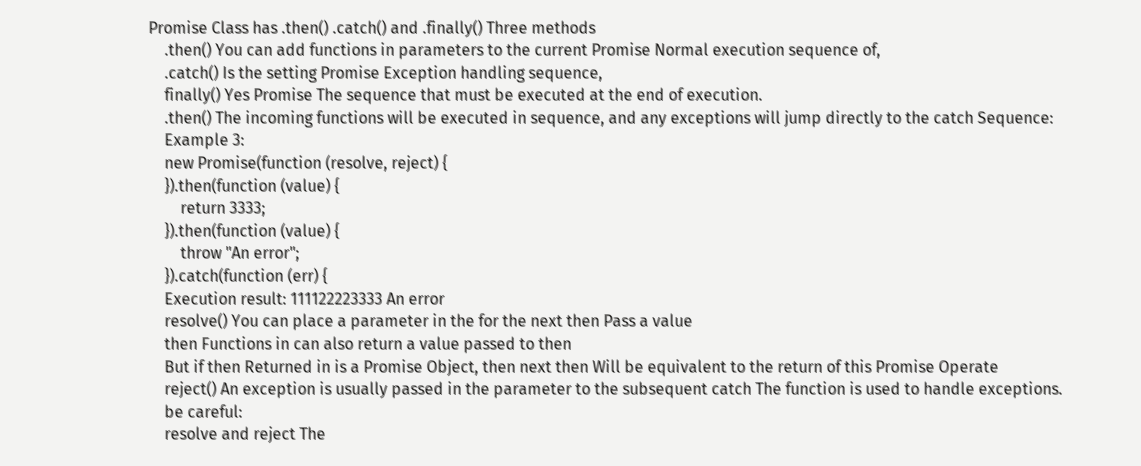Promise Class has .then() .catch() and .finally() Three methods
    .then() You can add functions in parameters to the current Promise Normal execution sequence of,
    .catch() Is the setting Promise Exception handling sequence,
    finally() Yes Promise The sequence that must be executed at the end of execution.
    .then() The incoming functions will be executed in sequence, and any exceptions will jump directly to the catch Sequence:
    Example 3:
    new Promise(function (resolve, reject) {
    }).then(function (value) {
        return 3333;
    }).then(function (value) {
        throw "An error";
    }).catch(function (err) {
    Execution result: 111122223333 An error
    resolve() You can place a parameter in the for the next then Pass a value
    then Functions in can also return a value passed to then
    But if then Returned in is a Promise Object, then next then Will be equivalent to the return of this Promise Operate
    reject() An exception is usually passed in the parameter to the subsequent catch The function is used to handle exceptions.
    be careful:
    resolve and reject The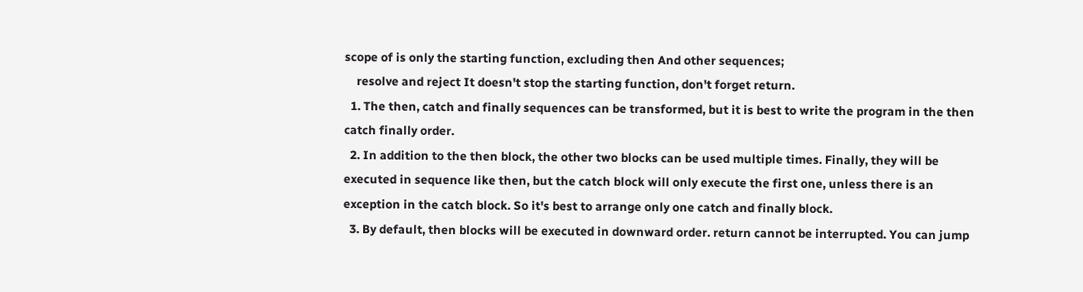scope of is only the starting function, excluding then And other sequences;
    resolve and reject It doesn't stop the starting function, don't forget return.
  1. The then, catch and finally sequences can be transformed, but it is best to write the program in the then catch finally order.
  2. In addition to the then block, the other two blocks can be used multiple times. Finally, they will be executed in sequence like then, but the catch block will only execute the first one, unless there is an exception in the catch block. So it's best to arrange only one catch and finally block.
  3. By default, then blocks will be executed in downward order. return cannot be interrupted. You can jump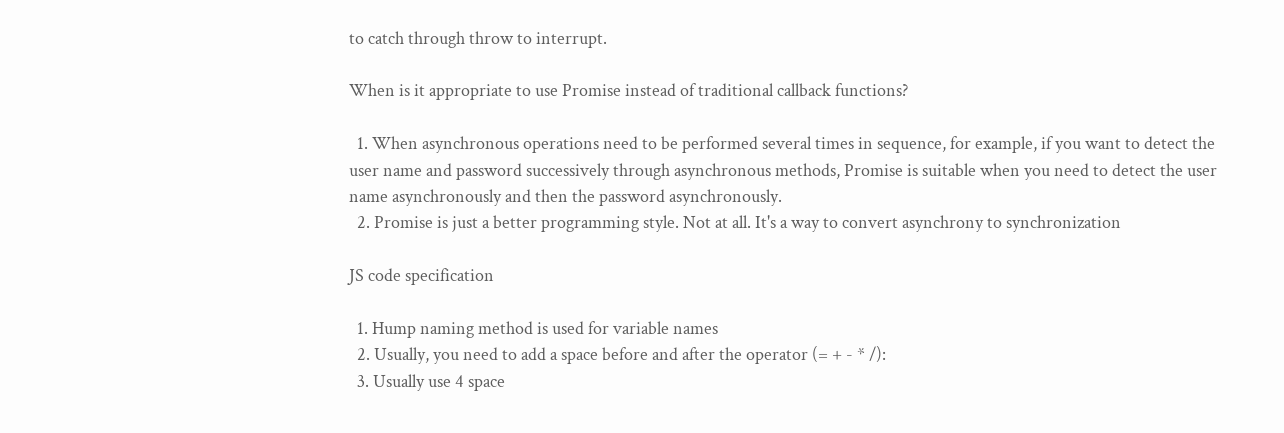to catch through throw to interrupt.

When is it appropriate to use Promise instead of traditional callback functions?

  1. When asynchronous operations need to be performed several times in sequence, for example, if you want to detect the user name and password successively through asynchronous methods, Promise is suitable when you need to detect the user name asynchronously and then the password asynchronously.
  2. Promise is just a better programming style. Not at all. It's a way to convert asynchrony to synchronization

JS code specification

  1. Hump naming method is used for variable names
  2. Usually, you need to add a space before and after the operator (= + - * /):
  3. Usually use 4 space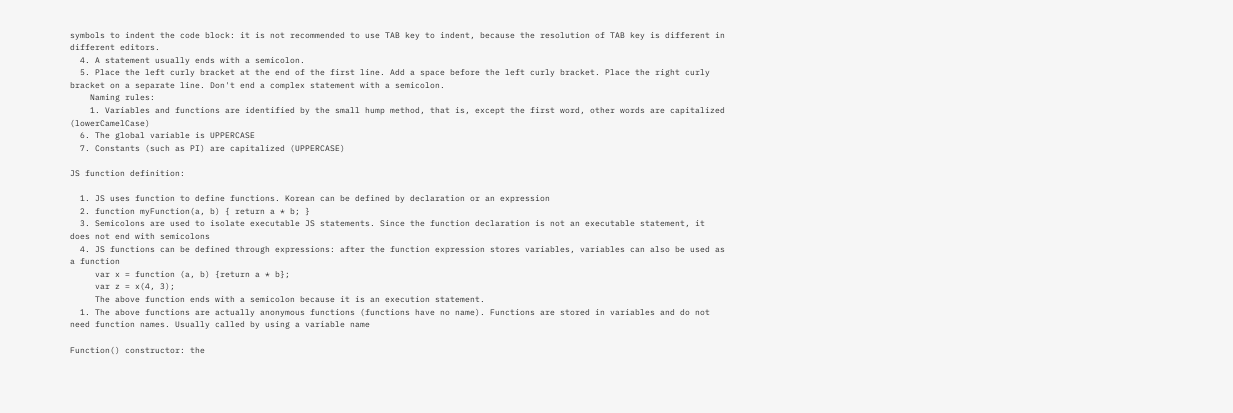symbols to indent the code block: it is not recommended to use TAB key to indent, because the resolution of TAB key is different in different editors.
  4. A statement usually ends with a semicolon.
  5. Place the left curly bracket at the end of the first line. Add a space before the left curly bracket. Place the right curly bracket on a separate line. Don't end a complex statement with a semicolon.
    Naming rules:
    1. Variables and functions are identified by the small hump method, that is, except the first word, other words are capitalized (lowerCamelCase)
  6. The global variable is UPPERCASE
  7. Constants (such as PI) are capitalized (UPPERCASE)

JS function definition:

  1. JS uses function to define functions. Korean can be defined by declaration or an expression
  2. function myFunction(a, b) { return a * b; }
  3. Semicolons are used to isolate executable JS statements. Since the function declaration is not an executable statement, it does not end with semicolons
  4. JS functions can be defined through expressions: after the function expression stores variables, variables can also be used as a function
     var x = function (a, b) {return a * b};
     var z = x(4, 3);
     The above function ends with a semicolon because it is an execution statement.
  1. The above functions are actually anonymous functions (functions have no name). Functions are stored in variables and do not need function names. Usually called by using a variable name

Function() constructor: the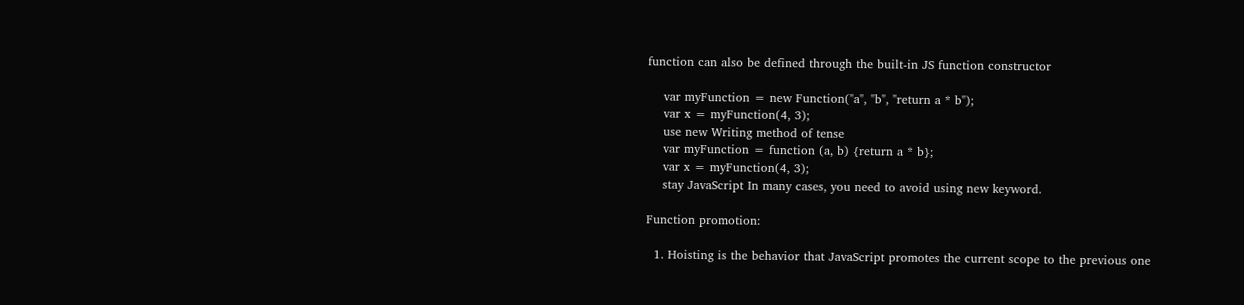function can also be defined through the built-in JS function constructor

    var myFunction = new Function("a", "b", "return a * b");
    var x = myFunction(4, 3);
    use new Writing method of tense
    var myFunction = function (a, b) {return a * b};
    var x = myFunction(4, 3);
    stay JavaScript In many cases, you need to avoid using new keyword.

Function promotion:

  1. Hoisting is the behavior that JavaScript promotes the current scope to the previous one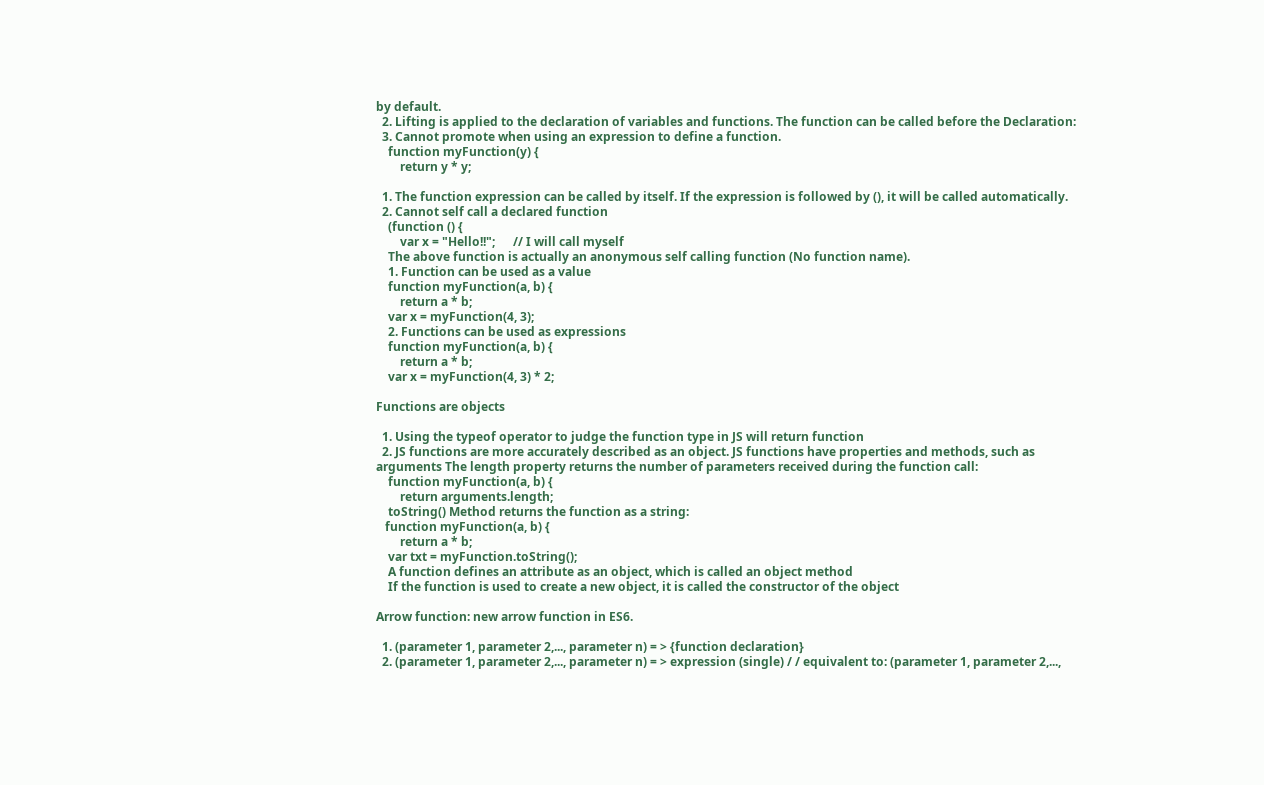by default.
  2. Lifting is applied to the declaration of variables and functions. The function can be called before the Declaration:
  3. Cannot promote when using an expression to define a function.
    function myFunction(y) {
        return y * y;

  1. The function expression can be called by itself. If the expression is followed by (), it will be called automatically.
  2. Cannot self call a declared function
    (function () {
        var x = "Hello!!";      // I will call myself
    The above function is actually an anonymous self calling function (No function name).
    1. Function can be used as a value
    function myFunction(a, b) {
        return a * b;
    var x = myFunction(4, 3);
    2. Functions can be used as expressions
    function myFunction(a, b) {
        return a * b;
    var x = myFunction(4, 3) * 2;

Functions are objects

  1. Using the typeof operator to judge the function type in JS will return function
  2. JS functions are more accurately described as an object. JS functions have properties and methods, such as arguments The length property returns the number of parameters received during the function call:
    function myFunction(a, b) {
        return arguments.length;
    toString() Method returns the function as a string:
   function myFunction(a, b) {
        return a * b;
    var txt = myFunction.toString();
    A function defines an attribute as an object, which is called an object method
    If the function is used to create a new object, it is called the constructor of the object

Arrow function: new arrow function in ES6.

  1. (parameter 1, parameter 2,..., parameter n) = > {function declaration}
  2. (parameter 1, parameter 2,..., parameter n) = > expression (single) / / equivalent to: (parameter 1, parameter 2,...,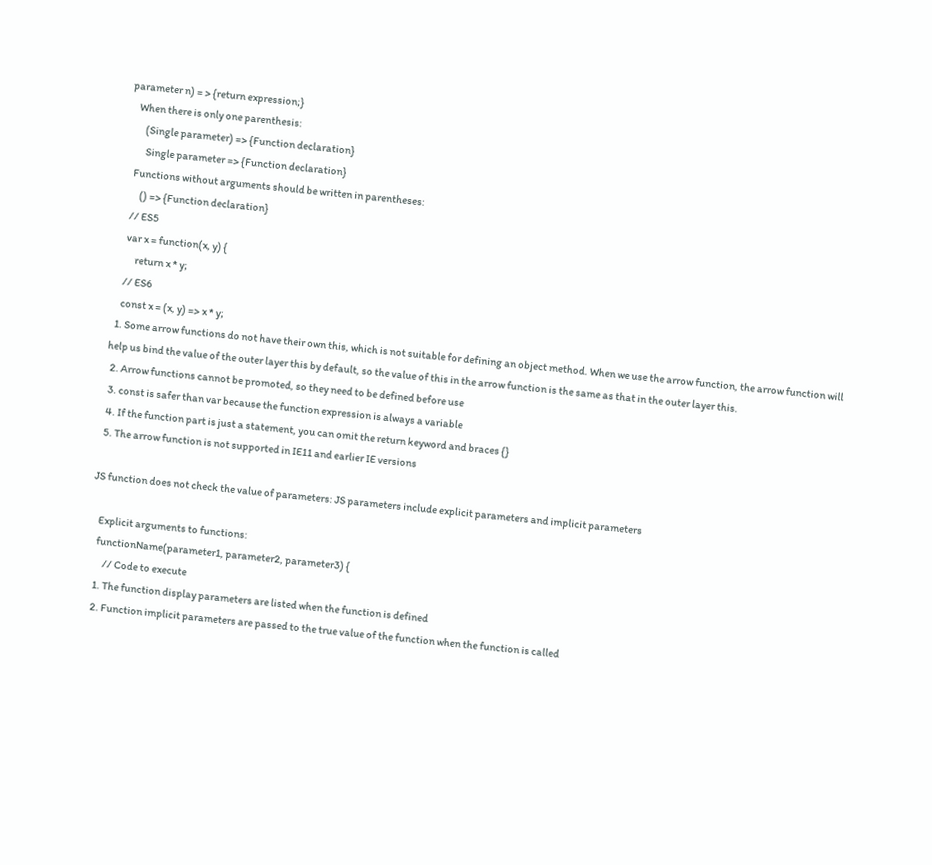parameter n) = > {return expression;}
    When there is only one parenthesis:
        (Single parameter) => {Function declaration}
         Single parameter => {Function declaration}
    Functions without arguments should be written in parentheses:
        () => {Function declaration}
    // ES5
    var x = function(x, y) {
         return x * y;
    // ES6
    const x = (x, y) => x * y;
  1. Some arrow functions do not have their own this, which is not suitable for defining an object method. When we use the arrow function, the arrow function will help us bind the value of the outer layer this by default, so the value of this in the arrow function is the same as that in the outer layer this.
  2. Arrow functions cannot be promoted, so they need to be defined before use
  3. const is safer than var because the function expression is always a variable
  4. If the function part is just a statement, you can omit the return keyword and braces {}
  5. The arrow function is not supported in IE11 and earlier IE versions

JS function does not check the value of parameters: JS parameters include explicit parameters and implicit parameters

    Explicit arguments to functions:
    functionName(parameter1, parameter2, parameter3) {
        // Code to execute
    1. The function display parameters are listed when the function is defined
    2. Function implicit parameters are passed to the true value of the function when the function is called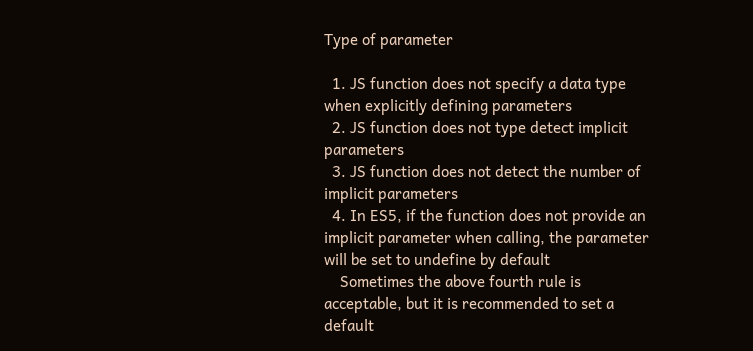Type of parameter

  1. JS function does not specify a data type when explicitly defining parameters
  2. JS function does not type detect implicit parameters
  3. JS function does not detect the number of implicit parameters
  4. In ES5, if the function does not provide an implicit parameter when calling, the parameter will be set to undefine by default
    Sometimes the above fourth rule is acceptable, but it is recommended to set a default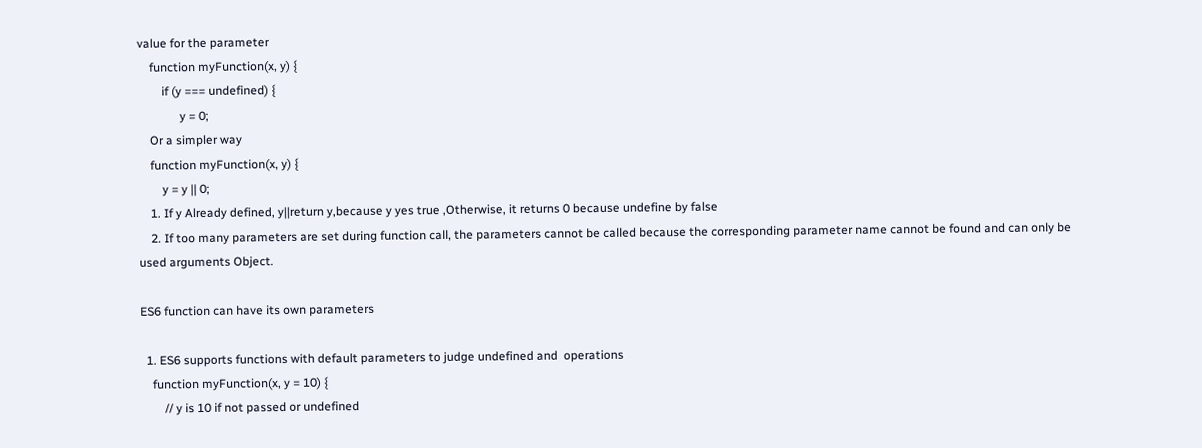value for the parameter
    function myFunction(x, y) {
        if (y === undefined) {
              y = 0;
    Or a simpler way
    function myFunction(x, y) {
        y = y || 0;
    1. If y Already defined, y||return y,because y yes true ,Otherwise, it returns 0 because undefine by false
    2. If too many parameters are set during function call, the parameters cannot be called because the corresponding parameter name cannot be found and can only be used arguments Object.

ES6 function can have its own parameters

  1. ES6 supports functions with default parameters to judge undefined and  operations
    function myFunction(x, y = 10) {
        // y is 10 if not passed or undefined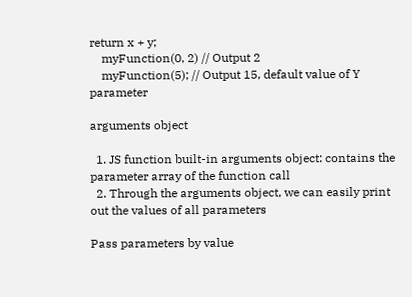return x + y;
    myFunction(0, 2) // Output 2
    myFunction(5); // Output 15, default value of Y parameter

arguments object

  1. JS function built-in arguments object: contains the parameter array of the function call
  2. Through the arguments object, we can easily print out the values of all parameters

Pass parameters by value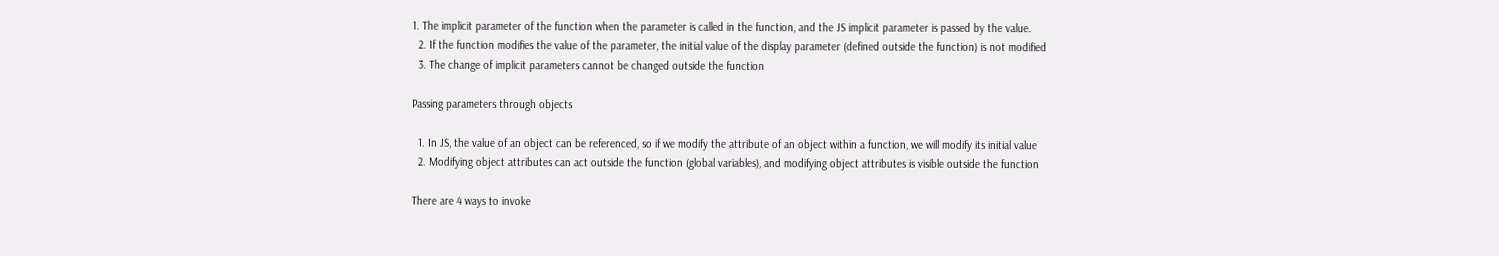1. The implicit parameter of the function when the parameter is called in the function, and the JS implicit parameter is passed by the value.
  2. If the function modifies the value of the parameter, the initial value of the display parameter (defined outside the function) is not modified
  3. The change of implicit parameters cannot be changed outside the function

Passing parameters through objects

  1. In JS, the value of an object can be referenced, so if we modify the attribute of an object within a function, we will modify its initial value
  2. Modifying object attributes can act outside the function (global variables), and modifying object attributes is visible outside the function

There are 4 ways to invoke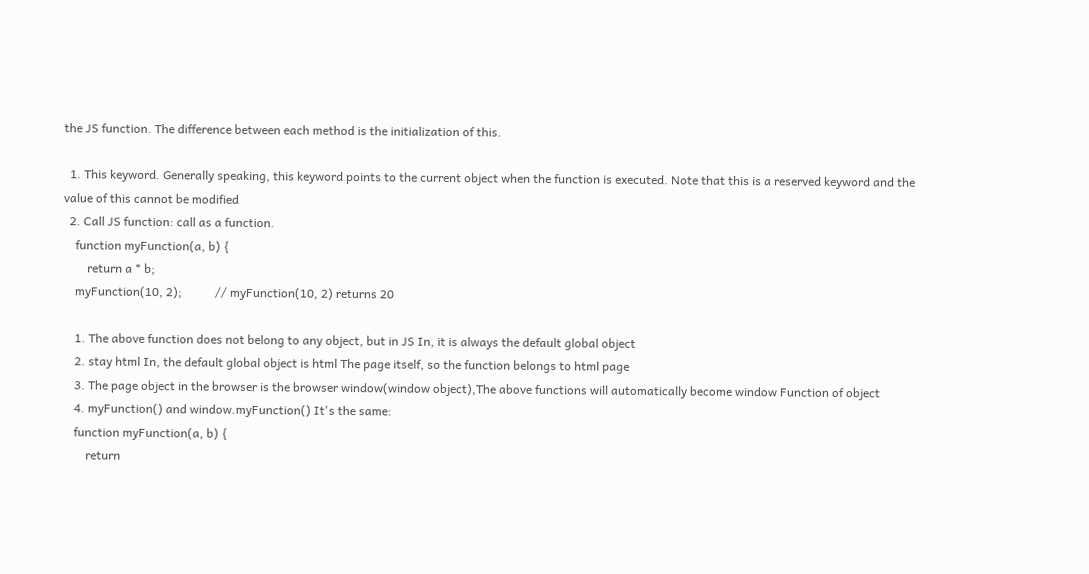the JS function. The difference between each method is the initialization of this.

  1. This keyword. Generally speaking, this keyword points to the current object when the function is executed. Note that this is a reserved keyword and the value of this cannot be modified
  2. Call JS function: call as a function.
    function myFunction(a, b) {
        return a * b;
    myFunction(10, 2);           // myFunction(10, 2) returns 20

    1. The above function does not belong to any object, but in JS In, it is always the default global object
    2. stay html In, the default global object is html The page itself, so the function belongs to html page
    3. The page object in the browser is the browser window(window object),The above functions will automatically become window Function of object
    4. myFunction() and window.myFunction() It's the same:
    function myFunction(a, b) {
        return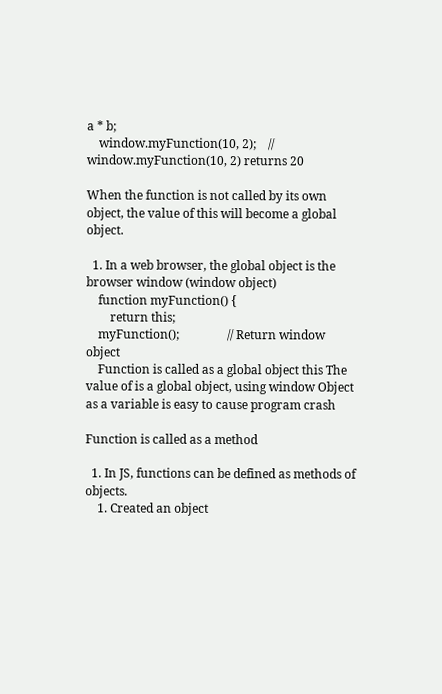a * b;
    window.myFunction(10, 2);    // window.myFunction(10, 2) returns 20

When the function is not called by its own object, the value of this will become a global object.

  1. In a web browser, the global object is the browser window (window object)
    function myFunction() {
        return this;
    myFunction();                // Return window object
    Function is called as a global object this The value of is a global object, using window Object as a variable is easy to cause program crash

Function is called as a method

  1. In JS, functions can be defined as methods of objects.
    1. Created an object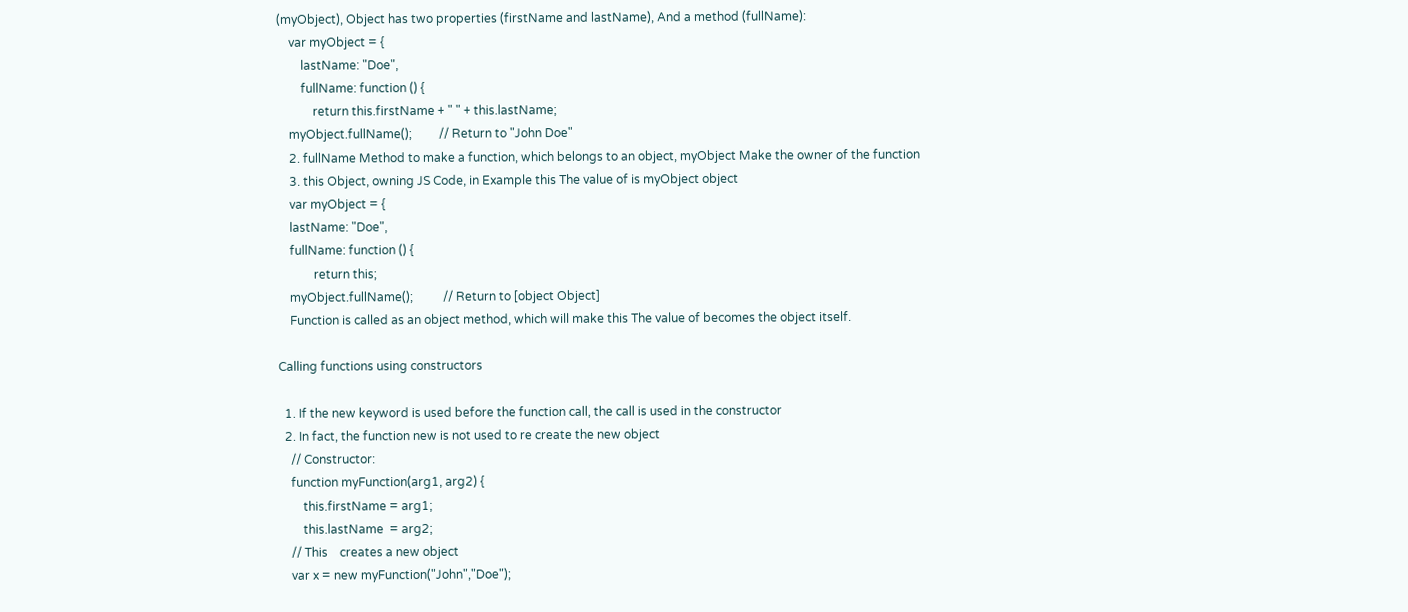(myObject), Object has two properties (firstName and lastName), And a method (fullName):
    var myObject = {
        lastName: "Doe",
        fullName: function () {
            return this.firstName + " " + this.lastName;
    myObject.fullName();         // Return to "John Doe"
    2. fullName Method to make a function, which belongs to an object, myObject Make the owner of the function
    3. this Object, owning JS Code, in Example this The value of is myObject object
    var myObject = {
    lastName: "Doe",
    fullName: function () {
            return this;
    myObject.fullName();          // Return to [object Object]
    Function is called as an object method, which will make this The value of becomes the object itself.

Calling functions using constructors

  1. If the new keyword is used before the function call, the call is used in the constructor
  2. In fact, the function new is not used to re create the new object
    // Constructor:
    function myFunction(arg1, arg2) {
        this.firstName = arg1;
        this.lastName  = arg2;
    // This    creates a new object
    var x = new myFunction("John","Doe");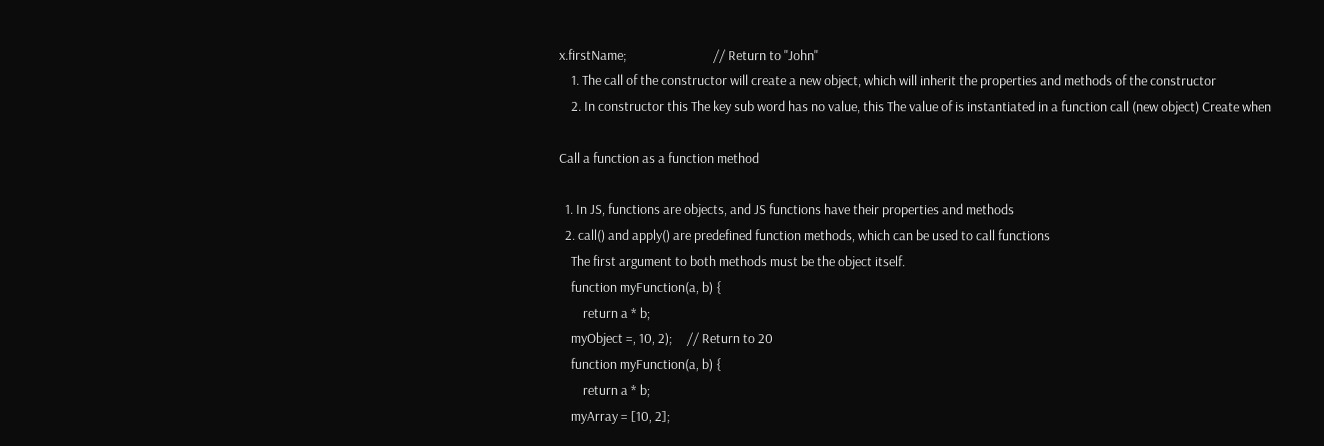x.firstName;                             // Return to "John"
    1. The call of the constructor will create a new object, which will inherit the properties and methods of the constructor
    2. In constructor this The key sub word has no value, this The value of is instantiated in a function call (new object) Create when

Call a function as a function method

  1. In JS, functions are objects, and JS functions have their properties and methods
  2. call() and apply() are predefined function methods, which can be used to call functions
    The first argument to both methods must be the object itself.
    function myFunction(a, b) {
        return a * b;
    myObject =, 10, 2);     // Return to 20
    function myFunction(a, b) {
        return a * b;
    myArray = [10, 2];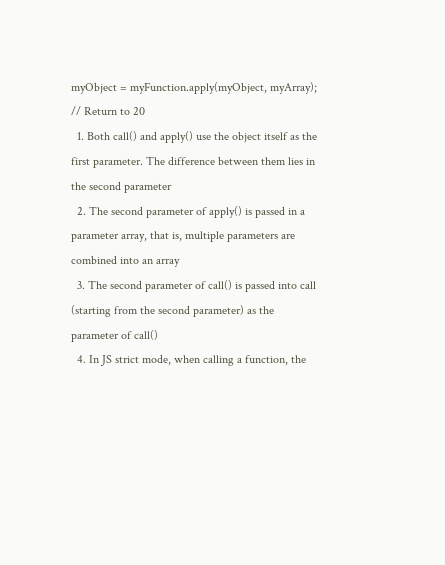myObject = myFunction.apply(myObject, myArray);  // Return to 20
  1. Both call() and apply() use the object itself as the first parameter. The difference between them lies in the second parameter
  2. The second parameter of apply() is passed in a parameter array, that is, multiple parameters are combined into an array
  3. The second parameter of call() is passed into call (starting from the second parameter) as the parameter of call()
  4. In JS strict mode, when calling a function, the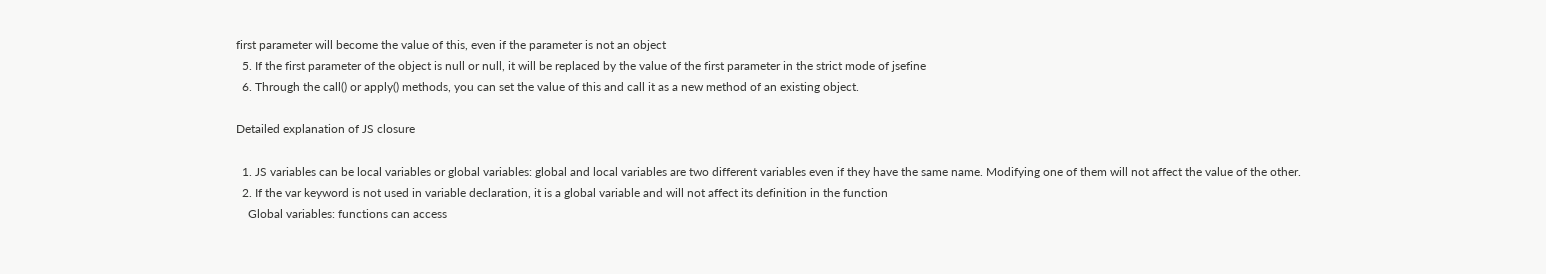first parameter will become the value of this, even if the parameter is not an object
  5. If the first parameter of the object is null or null, it will be replaced by the value of the first parameter in the strict mode of jsefine
  6. Through the call() or apply() methods, you can set the value of this and call it as a new method of an existing object.

Detailed explanation of JS closure

  1. JS variables can be local variables or global variables: global and local variables are two different variables even if they have the same name. Modifying one of them will not affect the value of the other.
  2. If the var keyword is not used in variable declaration, it is a global variable and will not affect its definition in the function
    Global variables: functions can access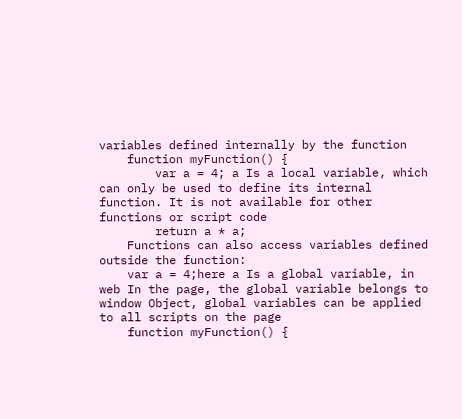variables defined internally by the function
    function myFunction() {
        var a = 4; a Is a local variable, which can only be used to define its internal function. It is not available for other functions or script code
        return a * a;
    Functions can also access variables defined outside the function:
    var a = 4;here a Is a global variable, in web In the page, the global variable belongs to window Object, global variables can be applied to all scripts on the page
    function myFunction() {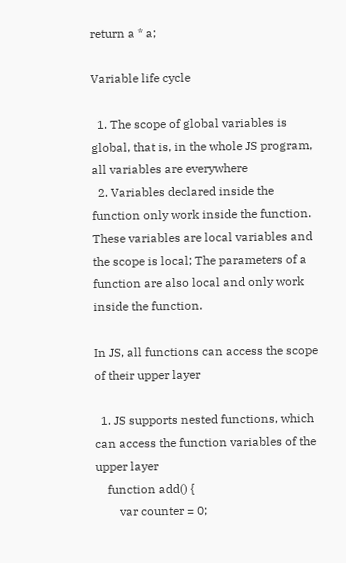return a * a;

Variable life cycle

  1. The scope of global variables is global, that is, in the whole JS program, all variables are everywhere
  2. Variables declared inside the function only work inside the function. These variables are local variables and the scope is local; The parameters of a function are also local and only work inside the function.

In JS, all functions can access the scope of their upper layer

  1. JS supports nested functions, which can access the function variables of the upper layer
    function add() {
        var counter = 0;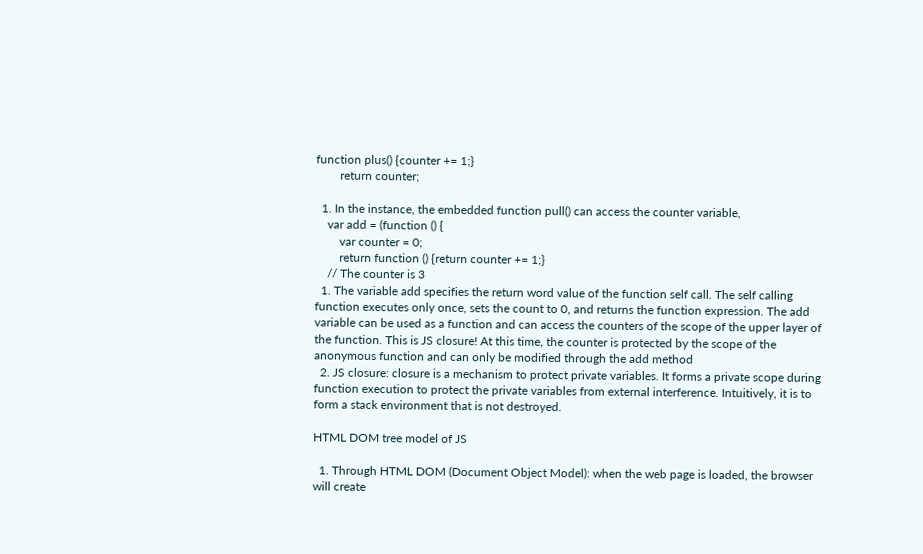function plus() {counter += 1;}
        return counter;

  1. In the instance, the embedded function pull() can access the counter variable,
    var add = (function () {
        var counter = 0;
        return function () {return counter += 1;}
    // The counter is 3
  1. The variable add specifies the return word value of the function self call. The self calling function executes only once, sets the count to 0, and returns the function expression. The add variable can be used as a function and can access the counters of the scope of the upper layer of the function. This is JS closure! At this time, the counter is protected by the scope of the anonymous function and can only be modified through the add method
  2. JS closure: closure is a mechanism to protect private variables. It forms a private scope during function execution to protect the private variables from external interference. Intuitively, it is to form a stack environment that is not destroyed.

HTML DOM tree model of JS

  1. Through HTML DOM (Document Object Model): when the web page is loaded, the browser will create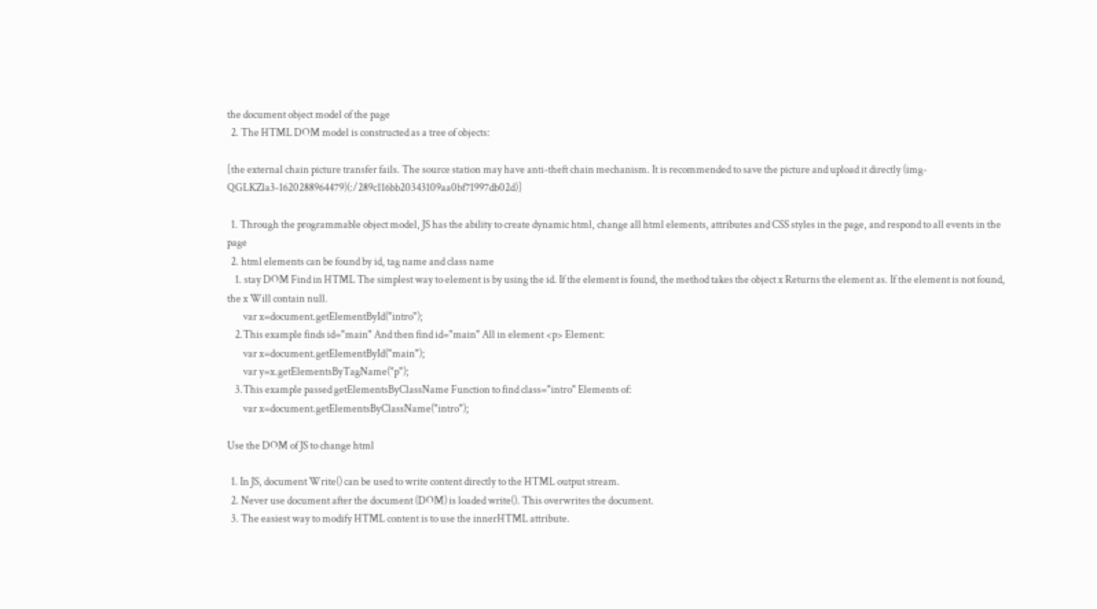the document object model of the page
  2. The HTML DOM model is constructed as a tree of objects:

[the external chain picture transfer fails. The source station may have anti-theft chain mechanism. It is recommended to save the picture and upload it directly (img-QGLKZla3-1620288964479)(:/289c116bb20343109aa0bf71997db02d)]

  1. Through the programmable object model, JS has the ability to create dynamic html, change all html elements, attributes and CSS styles in the page, and respond to all events in the page
  2. html elements can be found by id, tag name and class name
    1. stay DOM Find in HTML The simplest way to element is by using the id. If the element is found, the method takes the object x Returns the element as. If the element is not found, the x Will contain null.
        var x=document.getElementById("intro");
    2.This example finds id="main" And then find id="main" All in element <p> Element:
        var x=document.getElementById("main");
        var y=x.getElementsByTagName("p");
    3.This example passed getElementsByClassName Function to find class="intro" Elements of:
        var x=document.getElementsByClassName("intro");

Use the DOM of JS to change html

  1. In JS, document Write() can be used to write content directly to the HTML output stream.
  2. Never use document after the document (DOM) is loaded write(). This overwrites the document.
  3. The easiest way to modify HTML content is to use the innerHTML attribute.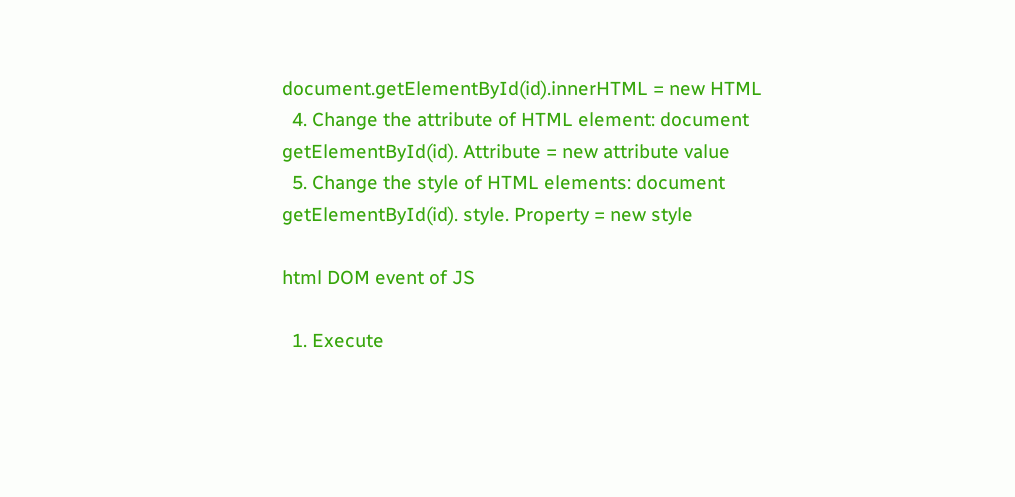document.getElementById(id).innerHTML = new HTML
  4. Change the attribute of HTML element: document getElementById(id). Attribute = new attribute value
  5. Change the style of HTML elements: document getElementById(id). style. Property = new style

html DOM event of JS

  1. Execute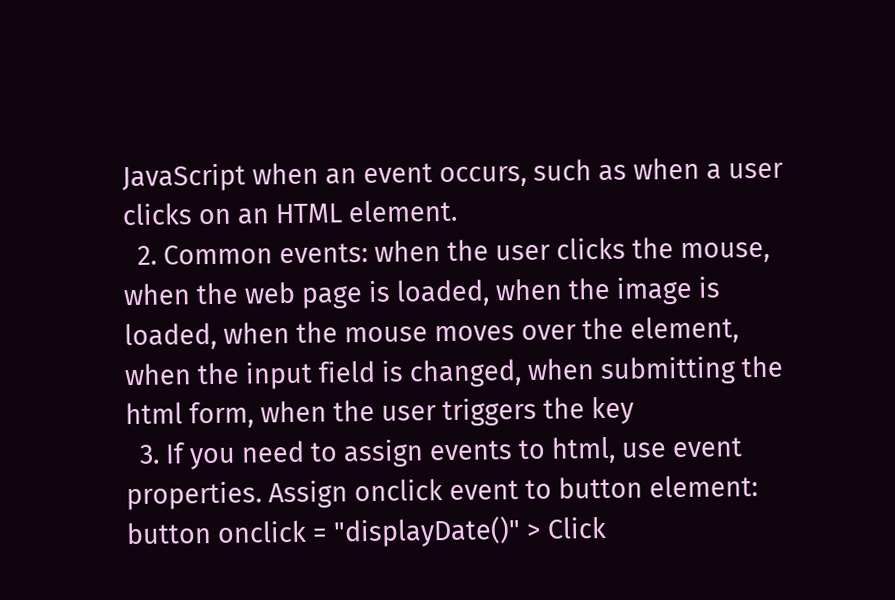JavaScript when an event occurs, such as when a user clicks on an HTML element.
  2. Common events: when the user clicks the mouse, when the web page is loaded, when the image is loaded, when the mouse moves over the element, when the input field is changed, when submitting the html form, when the user triggers the key
  3. If you need to assign events to html, use event properties. Assign onclick event to button element: button onclick = "displayDate()" > Click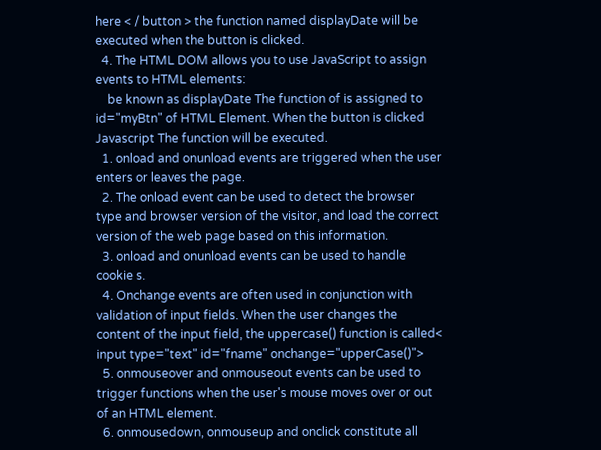here < / button > the function named displayDate will be executed when the button is clicked.
  4. The HTML DOM allows you to use JavaScript to assign events to HTML elements:
    be known as displayDate The function of is assigned to id="myBtn" of HTML Element. When the button is clicked Javascript The function will be executed.
  1. onload and onunload events are triggered when the user enters or leaves the page.
  2. The onload event can be used to detect the browser type and browser version of the visitor, and load the correct version of the web page based on this information.
  3. onload and onunload events can be used to handle cookie s.
  4. Onchange events are often used in conjunction with validation of input fields. When the user changes the content of the input field, the uppercase() function is called< input type="text" id="fname" onchange="upperCase()">
  5. onmouseover and onmouseout events can be used to trigger functions when the user's mouse moves over or out of an HTML element.
  6. onmousedown, onmouseup and onclick constitute all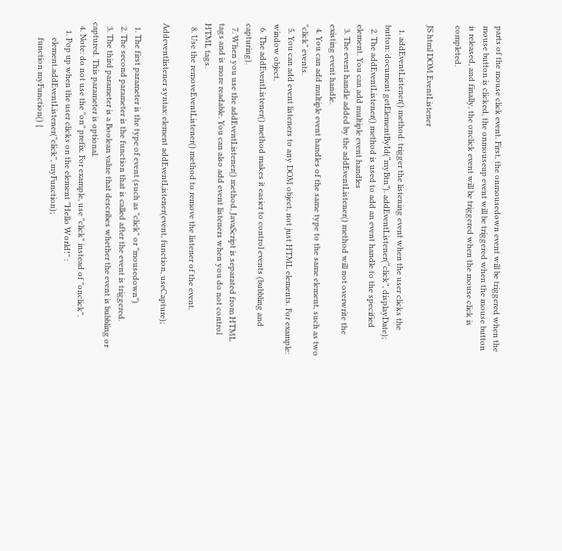parts of the mouse click event. First, the onmousedown event will be triggered when the mouse button is clicked, the onmouseup event will be triggered when the mouse button is released, and finally, the onclick event will be triggered when the mouse click is completed.

JS html DOM EventListener

  1. addEventListener() method: trigger the listening event when the user clicks the button: document getElementById(“myBtn”). addEventListener(“click”, displayDate);
  2. The addEventListener() method is used to add an event handle to the specified element. You can add multiple event handles
  3. The event handle added by the addEventListener() method will not overwrite the existing event handle.
  4. You can add multiple event handles of the same type to the same element, such as two "click" events.
  5. You can add event listeners to any DOM object, not just HTML elements. For example: window object.
  6. The addEventListener() method makes it easier to control events (bubbling and capturing).
  7. When you use the addEventListener() method, JavaScript is separated from HTML tags and is more readable. You can also add event listeners when you do not control HTML tags.
  8. Use the removeEventListener() method to remove the listener of the event.

Addeventlistener syntax: element addEventListener(event, function, useCapture);

  1. The first parameter is the type of event (such as "click" or "mousedown")
  2. The second parameter is the function that is called after the event is triggered.
  3. The third parameter is a Boolean value that describes whether the event is bubbling or captured. This parameter is optional.
  4. Note: do not use the "on" prefix. For example, use "click" instead of "onclick".
    1. Pop up when the user clicks on the element "Hello World!" :
        element.addEventListener("click", myFunction);
        function myFunction() {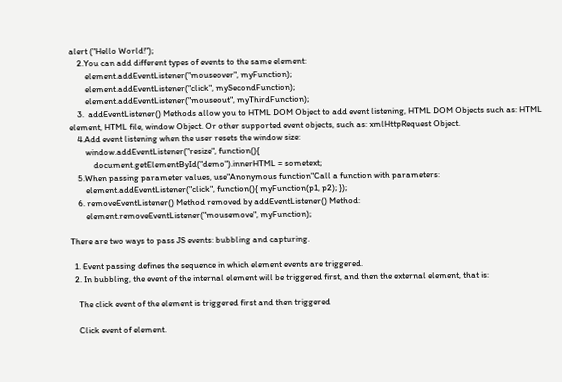alert ("Hello World!");
    2.You can add different types of events to the same element:
        element.addEventListener("mouseover", myFunction);
        element.addEventListener("click", mySecondFunction);
        element.addEventListener("mouseout", myThirdFunction);
    3.  addEventListener() Methods allow you to HTML DOM Object to add event listening, HTML DOM Objects such as: HTML element, HTML file, window Object. Or other supported event objects, such as: xmlHttpRequest Object.
    4.Add event listening when the user resets the window size:
        window.addEventListener("resize", function(){
            document.getElementById("demo").innerHTML = sometext;
    5.When passing parameter values, use"Anonymous function"Call a function with parameters:
        element.addEventListener("click", function(){ myFunction(p1, p2); });
    6. removeEventListener() Method removed by addEventListener() Method:
        element.removeEventListener("mousemove", myFunction);

There are two ways to pass JS events: bubbling and capturing.

  1. Event passing defines the sequence in which element events are triggered.
  2. In bubbling, the event of the internal element will be triggered first, and then the external element, that is:

    The click event of the element is triggered first and then triggered

    Click event of element.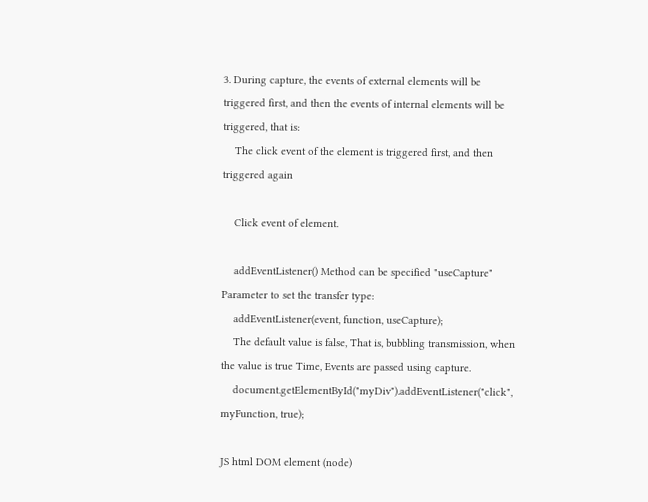3. During capture, the events of external elements will be triggered first, and then the events of internal elements will be triggered, that is:
    The click event of the element is triggered first, and then triggered again

    Click event of element.

    addEventListener() Method can be specified "useCapture" Parameter to set the transfer type:
    addEventListener(event, function, useCapture);
    The default value is false, That is, bubbling transmission, when the value is true Time, Events are passed using capture.
    document.getElementById("myDiv").addEventListener("click", myFunction, true);

JS html DOM element (node)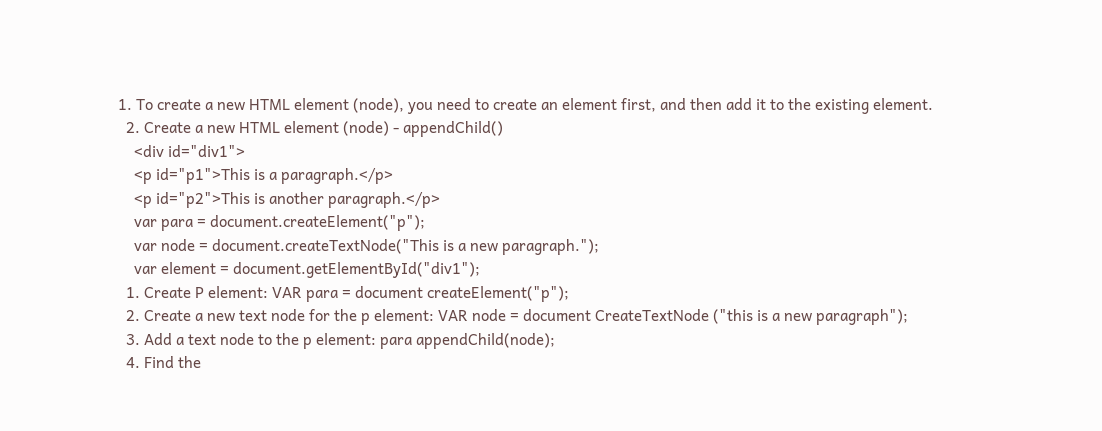1. To create a new HTML element (node), you need to create an element first, and then add it to the existing element.
  2. Create a new HTML element (node) - appendChild()
    <div id="div1">
    <p id="p1">This is a paragraph.</p>
    <p id="p2">This is another paragraph.</p>
    var para = document.createElement("p");
    var node = document.createTextNode("This is a new paragraph.");
    var element = document.getElementById("div1");
  1. Create P element: VAR para = document createElement("p");
  2. Create a new text node for the p element: VAR node = document CreateTextNode ("this is a new paragraph");
  3. Add a text node to the p element: para appendChild(node);
  4. Find the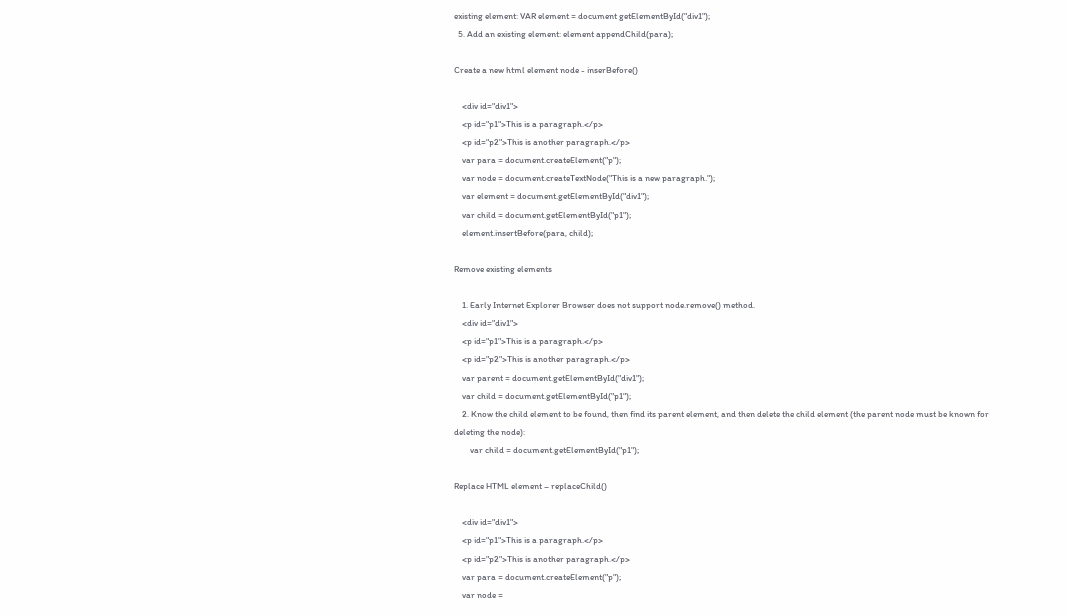existing element: VAR element = document getElementById("div1");
  5. Add an existing element: element appendChild(para);

Create a new html element node - inserBefore()

    <div id="div1">
    <p id="p1">This is a paragraph.</p>
    <p id="p2">This is another paragraph.</p>
    var para = document.createElement("p");
    var node = document.createTextNode("This is a new paragraph.");
    var element = document.getElementById("div1");
    var child = document.getElementById("p1");
    element.insertBefore(para, child);

Remove existing elements

    1. Early Internet Explorer Browser does not support node.remove() method.
    <div id="div1">
    <p id="p1">This is a paragraph.</p>
    <p id="p2">This is another paragraph.</p>
    var parent = document.getElementById("div1");
    var child = document.getElementById("p1");
    2. Know the child element to be found, then find its parent element, and then delete the child element (the parent node must be known for deleting the node):
        var child = document.getElementById("p1");

Replace HTML element – replaceChild()

    <div id="div1">
    <p id="p1">This is a paragraph.</p>
    <p id="p2">This is another paragraph.</p>
    var para = document.createElement("p");
    var node =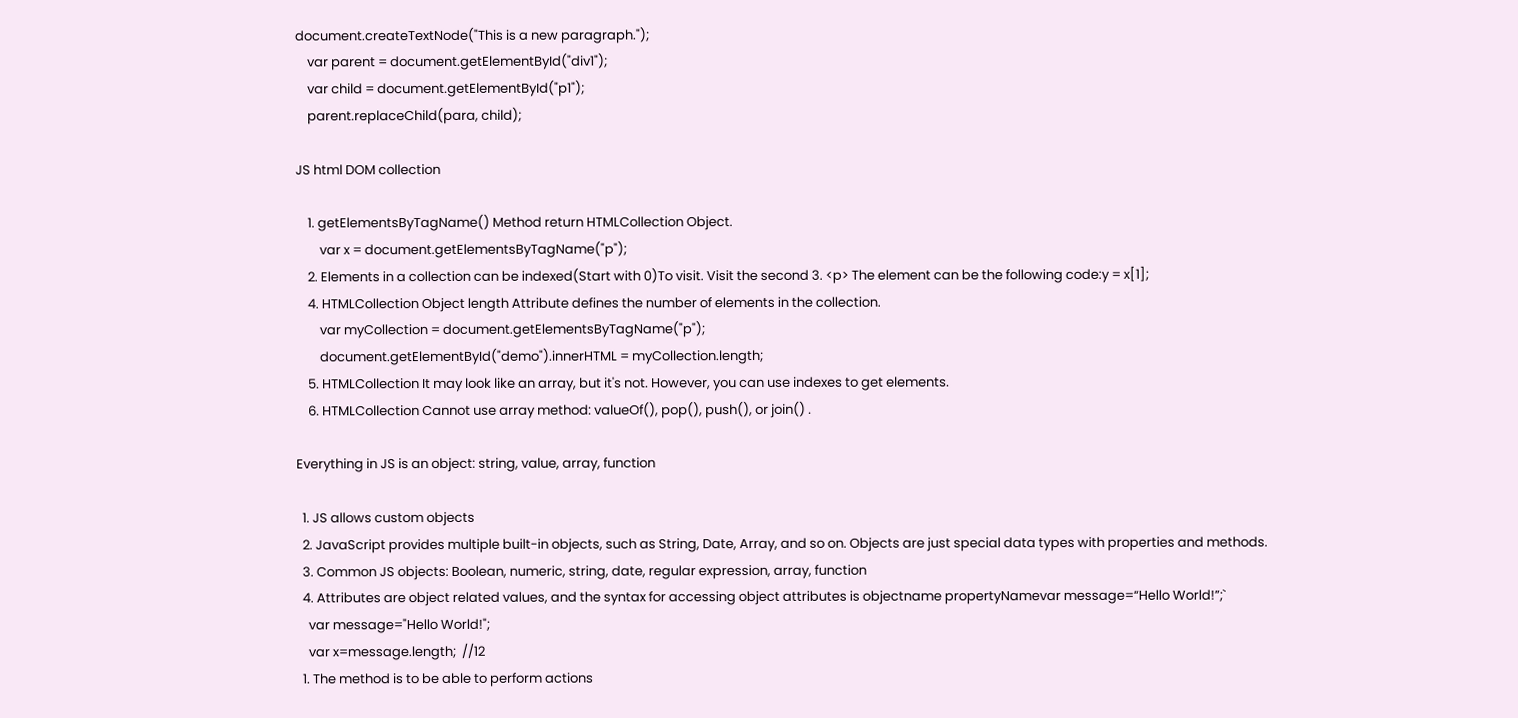document.createTextNode("This is a new paragraph.");
    var parent = document.getElementById("div1");
    var child = document.getElementById("p1");
    parent.replaceChild(para, child);

JS html DOM collection

    1. getElementsByTagName() Method return HTMLCollection Object.
        var x = document.getElementsByTagName("p");
    2. Elements in a collection can be indexed(Start with 0)To visit. Visit the second 3. <p> The element can be the following code:y = x[1];
    4. HTMLCollection Object length Attribute defines the number of elements in the collection.
        var myCollection = document.getElementsByTagName("p");
        document.getElementById("demo").innerHTML = myCollection.length;
    5. HTMLCollection It may look like an array, but it's not. However, you can use indexes to get elements.
    6. HTMLCollection Cannot use array method: valueOf(), pop(), push(), or join() .

Everything in JS is an object: string, value, array, function

  1. JS allows custom objects
  2. JavaScript provides multiple built-in objects, such as String, Date, Array, and so on. Objects are just special data types with properties and methods.
  3. Common JS objects: Boolean, numeric, string, date, regular expression, array, function
  4. Attributes are object related values, and the syntax for accessing object attributes is objectname propertyNamevar message=“Hello World!”;`
    var message="Hello World!";
    var x=message.length;  //12
  1. The method is to be able to perform actions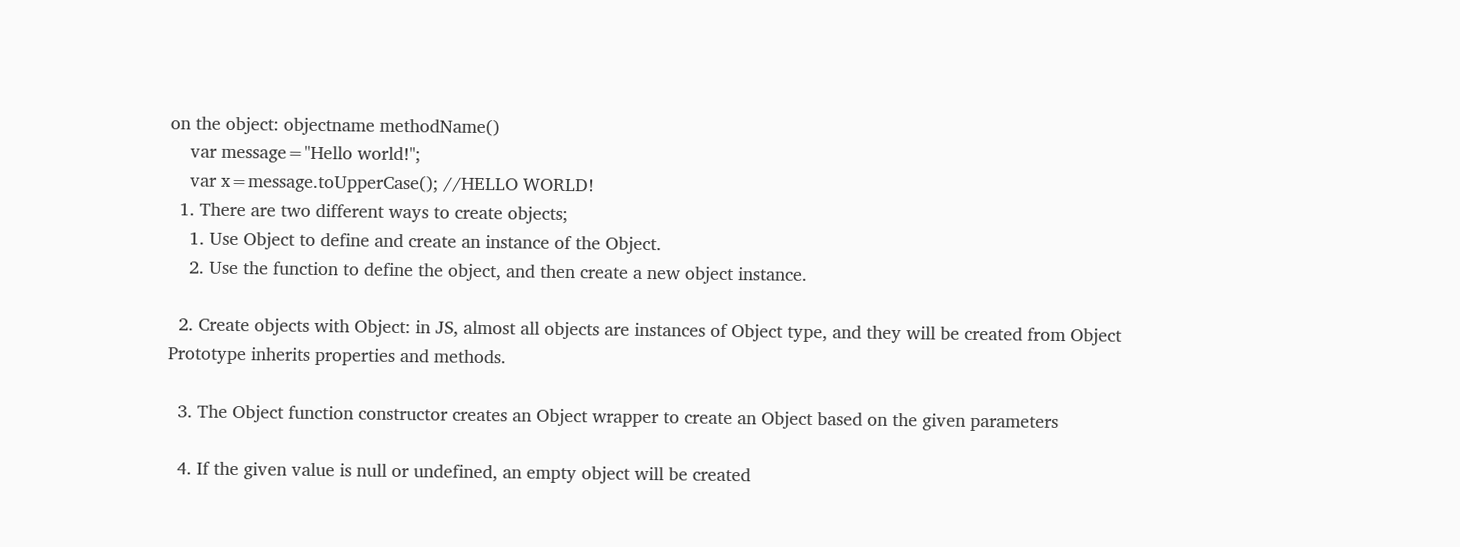on the object: objectname methodName()
    var message="Hello world!";
    var x=message.toUpperCase(); //HELLO WORLD!
  1. There are two different ways to create objects;
    1. Use Object to define and create an instance of the Object.
    2. Use the function to define the object, and then create a new object instance.

  2. Create objects with Object: in JS, almost all objects are instances of Object type, and they will be created from Object Prototype inherits properties and methods.

  3. The Object function constructor creates an Object wrapper to create an Object based on the given parameters

  4. If the given value is null or undefined, an empty object will be created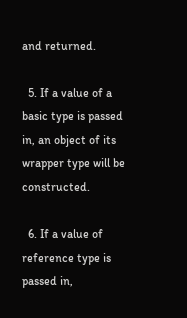and returned.

  5. If a value of a basic type is passed in, an object of its wrapper type will be constructed.

  6. If a value of reference type is passed in,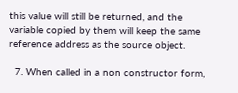this value will still be returned, and the variable copied by them will keep the same reference address as the source object.

  7. When called in a non constructor form,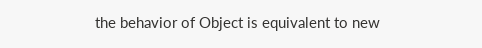the behavior of Object is equivalent to new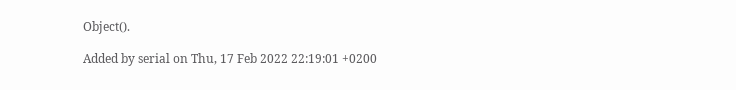Object().

Added by serial on Thu, 17 Feb 2022 22:19:01 +0200